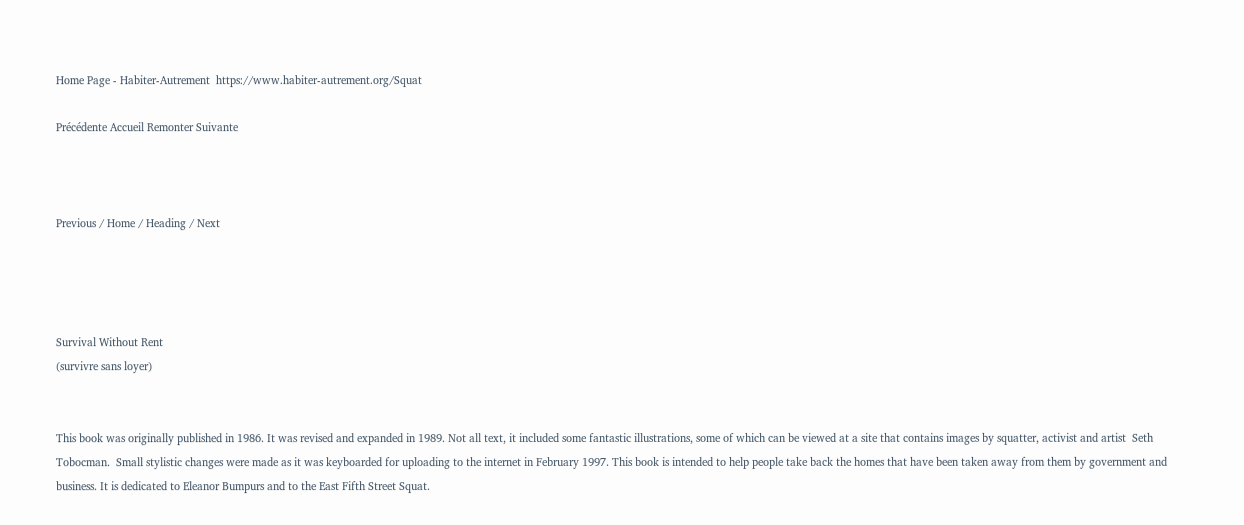Home Page - Habiter-Autrement  https://www.habiter-autrement.org/Squat

Précédente Accueil Remonter Suivante



Previous / Home / Heading / Next




Survival Without Rent
(survivre sans loyer)


This book was originally published in 1986. It was revised and expanded in 1989. Not all text, it included some fantastic illustrations, some of which can be viewed at a site that contains images by squatter, activist and artist  Seth Tobocman.  Small stylistic changes were made as it was keyboarded for uploading to the internet in February 1997. This book is intended to help people take back the homes that have been taken away from them by government and business. It is dedicated to Eleanor Bumpurs and to the East Fifth Street Squat.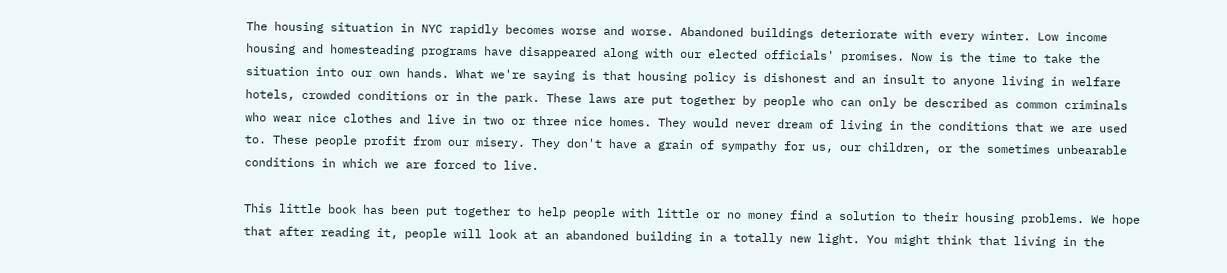The housing situation in NYC rapidly becomes worse and worse. Abandoned buildings deteriorate with every winter. Low income housing and homesteading programs have disappeared along with our elected officials' promises. Now is the time to take the situation into our own hands. What we're saying is that housing policy is dishonest and an insult to anyone living in welfare hotels, crowded conditions or in the park. These laws are put together by people who can only be described as common criminals who wear nice clothes and live in two or three nice homes. They would never dream of living in the conditions that we are used to. These people profit from our misery. They don't have a grain of sympathy for us, our children, or the sometimes unbearable conditions in which we are forced to live.

This little book has been put together to help people with little or no money find a solution to their housing problems. We hope that after reading it, people will look at an abandoned building in a totally new light. You might think that living in the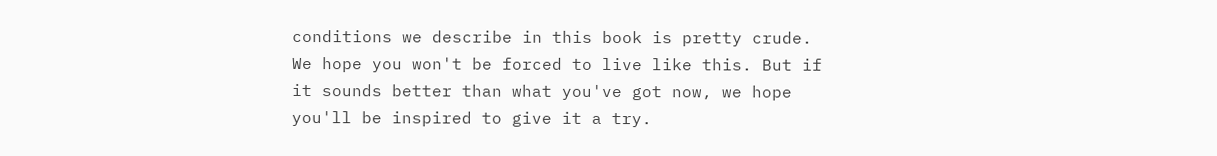conditions we describe in this book is pretty crude. We hope you won't be forced to live like this. But if it sounds better than what you've got now, we hope you'll be inspired to give it a try.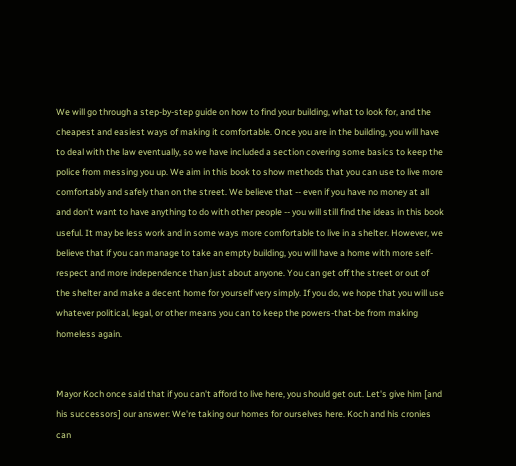We will go through a step-by-step guide on how to find your building, what to look for, and the cheapest and easiest ways of making it comfortable. Once you are in the building, you will have to deal with the law eventually, so we have included a section covering some basics to keep the police from messing you up. We aim in this book to show methods that you can use to live more comfortably and safely than on the street. We believe that -- even if you have no money at all and don't want to have anything to do with other people -- you will still find the ideas in this book useful. It may be less work and in some ways more comfortable to live in a shelter. However, we believe that if you can manage to take an empty building, you will have a home with more self-respect and more independence than just about anyone. You can get off the street or out of the shelter and make a decent home for yourself very simply. If you do, we hope that you will use whatever political, legal, or other means you can to keep the powers-that-be from making homeless again.


Mayor Koch once said that if you can't afford to live here, you should get out. Let's give him [and his successors] our answer: We're taking our homes for ourselves here. Koch and his cronies can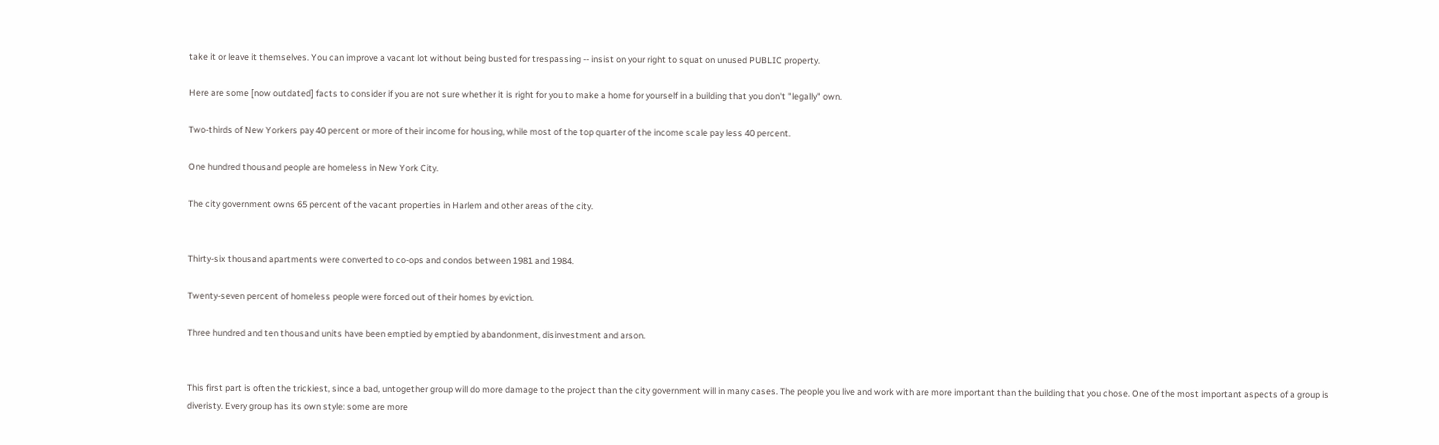take it or leave it themselves. You can improve a vacant lot without being busted for trespassing -- insist on your right to squat on unused PUBLIC property.

Here are some [now outdated] facts to consider if you are not sure whether it is right for you to make a home for yourself in a building that you don't "legally" own.

Two-thirds of New Yorkers pay 40 percent or more of their income for housing, while most of the top quarter of the income scale pay less 40 percent.

One hundred thousand people are homeless in New York City.

The city government owns 65 percent of the vacant properties in Harlem and other areas of the city.


Thirty-six thousand apartments were converted to co-ops and condos between 1981 and 1984.

Twenty-seven percent of homeless people were forced out of their homes by eviction.

Three hundred and ten thousand units have been emptied by emptied by abandonment, disinvestment and arson.


This first part is often the trickiest, since a bad, untogether group will do more damage to the project than the city government will in many cases. The people you live and work with are more important than the building that you chose. One of the most important aspects of a group is diveristy. Every group has its own style: some are more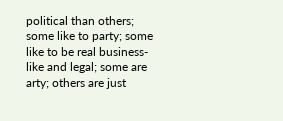political than others; some like to party; some like to be real business-like and legal; some are arty; others are just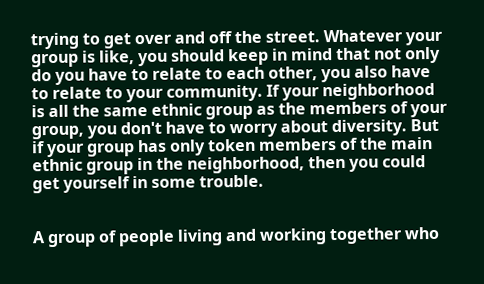trying to get over and off the street. Whatever your group is like, you should keep in mind that not only do you have to relate to each other, you also have to relate to your community. If your neighborhood is all the same ethnic group as the members of your group, you don't have to worry about diversity. But if your group has only token members of the main ethnic group in the neighborhood, then you could get yourself in some trouble.


A group of people living and working together who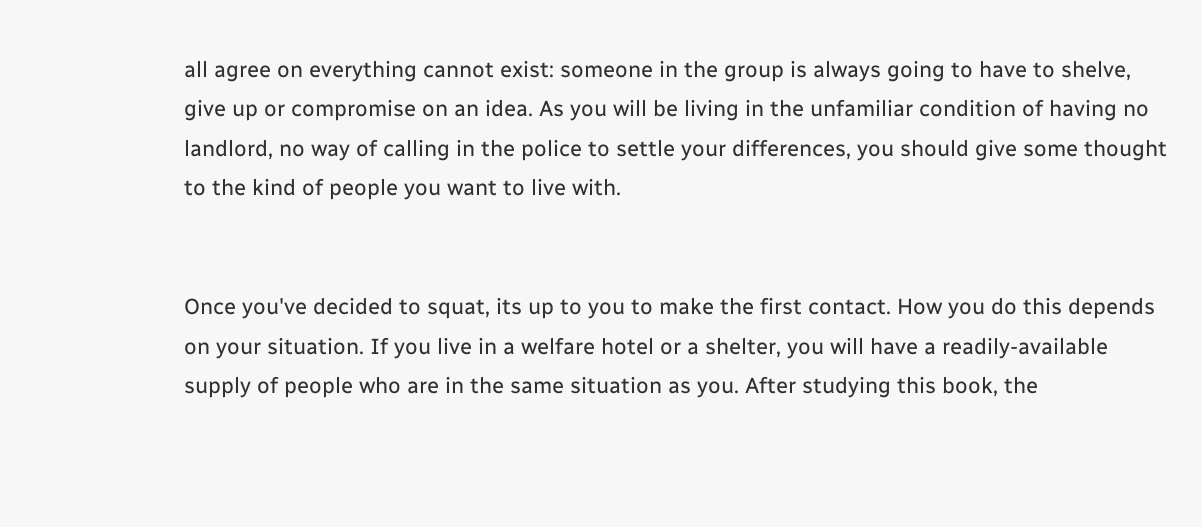all agree on everything cannot exist: someone in the group is always going to have to shelve, give up or compromise on an idea. As you will be living in the unfamiliar condition of having no landlord, no way of calling in the police to settle your differences, you should give some thought to the kind of people you want to live with.


Once you've decided to squat, its up to you to make the first contact. How you do this depends on your situation. If you live in a welfare hotel or a shelter, you will have a readily-available supply of people who are in the same situation as you. After studying this book, the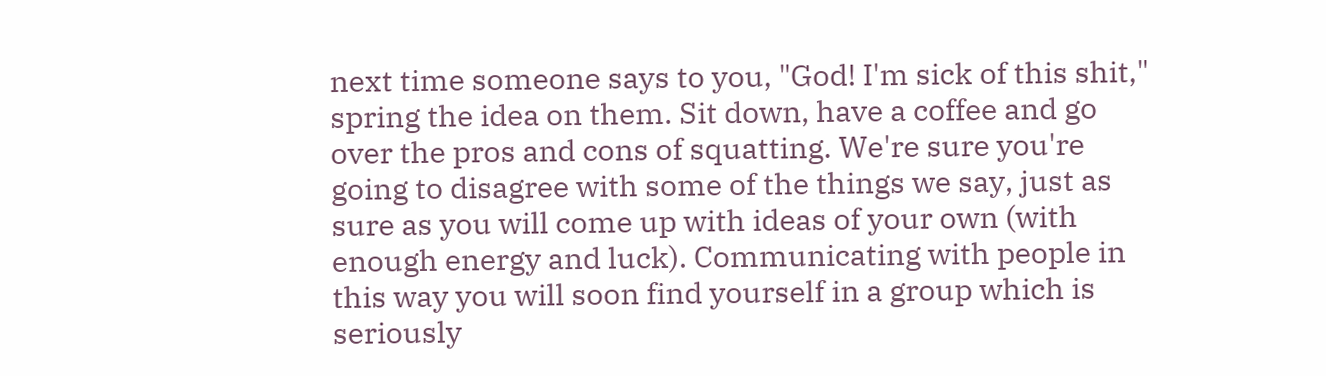next time someone says to you, "God! I'm sick of this shit," spring the idea on them. Sit down, have a coffee and go over the pros and cons of squatting. We're sure you're going to disagree with some of the things we say, just as sure as you will come up with ideas of your own (with enough energy and luck). Communicating with people in this way you will soon find yourself in a group which is seriously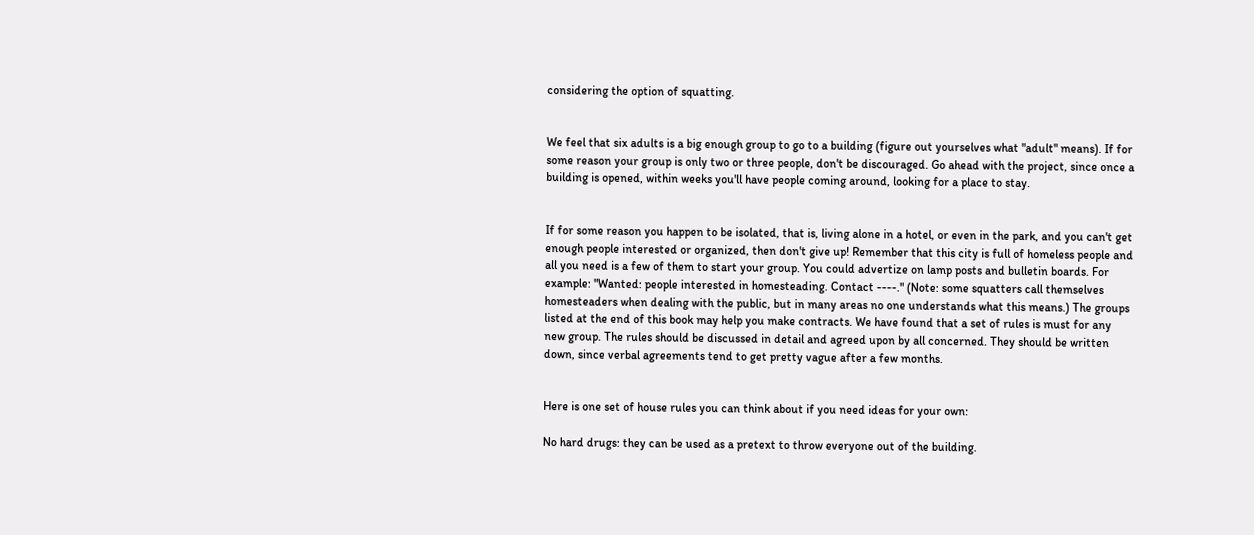considering the option of squatting.


We feel that six adults is a big enough group to go to a building (figure out yourselves what "adult" means). If for some reason your group is only two or three people, don't be discouraged. Go ahead with the project, since once a building is opened, within weeks you'll have people coming around, looking for a place to stay.


If for some reason you happen to be isolated, that is, living alone in a hotel, or even in the park, and you can't get enough people interested or organized, then don't give up! Remember that this city is full of homeless people and all you need is a few of them to start your group. You could advertize on lamp posts and bulletin boards. For example: "Wanted: people interested in homesteading. Contact ----." (Note: some squatters call themselves homesteaders when dealing with the public, but in many areas no one understands what this means.) The groups listed at the end of this book may help you make contracts. We have found that a set of rules is must for any new group. The rules should be discussed in detail and agreed upon by all concerned. They should be written down, since verbal agreements tend to get pretty vague after a few months.


Here is one set of house rules you can think about if you need ideas for your own:

No hard drugs: they can be used as a pretext to throw everyone out of the building.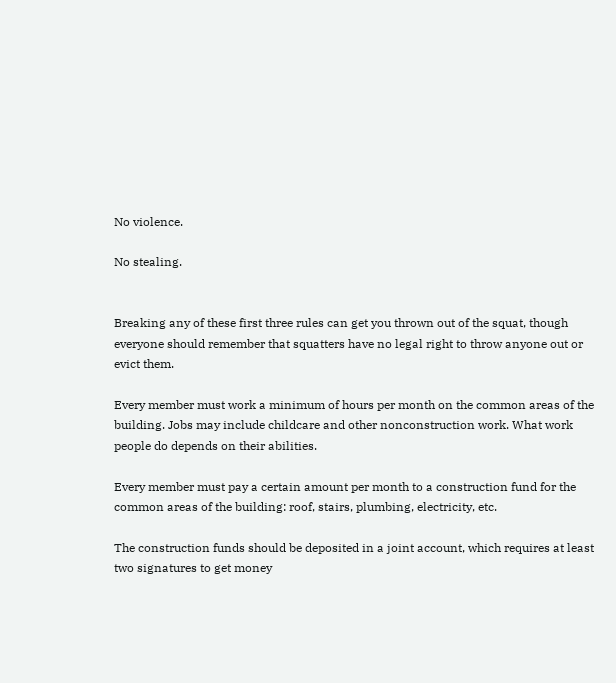No violence.

No stealing.


Breaking any of these first three rules can get you thrown out of the squat, though everyone should remember that squatters have no legal right to throw anyone out or evict them.

Every member must work a minimum of hours per month on the common areas of the building. Jobs may include childcare and other nonconstruction work. What work people do depends on their abilities.

Every member must pay a certain amount per month to a construction fund for the common areas of the building: roof, stairs, plumbing, electricity, etc.

The construction funds should be deposited in a joint account, which requires at least two signatures to get money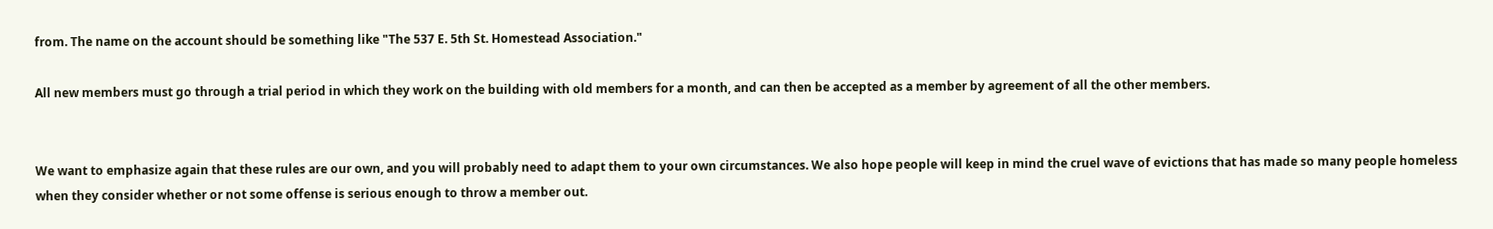from. The name on the account should be something like "The 537 E. 5th St. Homestead Association."

All new members must go through a trial period in which they work on the building with old members for a month, and can then be accepted as a member by agreement of all the other members.


We want to emphasize again that these rules are our own, and you will probably need to adapt them to your own circumstances. We also hope people will keep in mind the cruel wave of evictions that has made so many people homeless when they consider whether or not some offense is serious enough to throw a member out.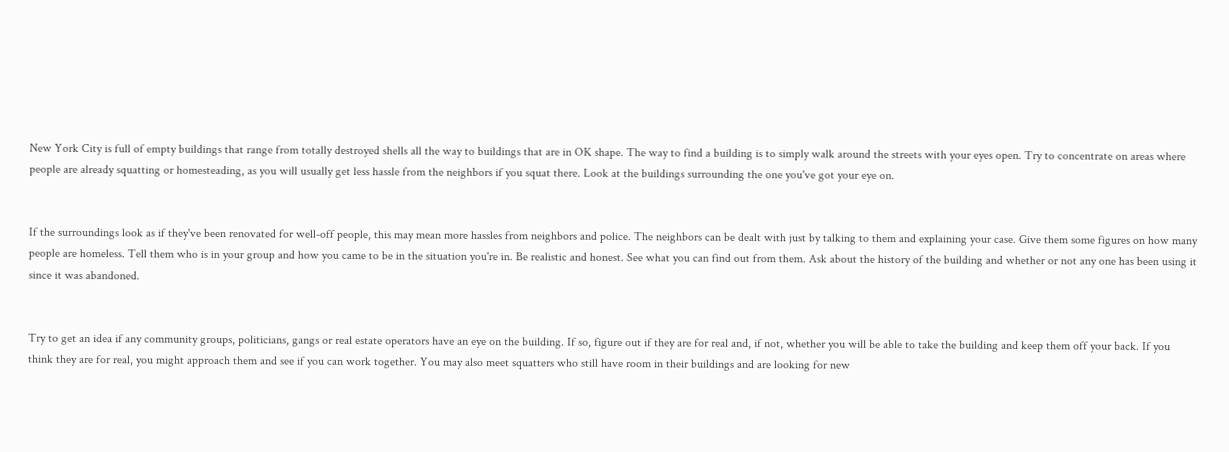New York City is full of empty buildings that range from totally destroyed shells all the way to buildings that are in OK shape. The way to find a building is to simply walk around the streets with your eyes open. Try to concentrate on areas where people are already squatting or homesteading, as you will usually get less hassle from the neighbors if you squat there. Look at the buildings surrounding the one you've got your eye on.


If the surroundings look as if they've been renovated for well-off people, this may mean more hassles from neighbors and police. The neighbors can be dealt with just by talking to them and explaining your case. Give them some figures on how many people are homeless. Tell them who is in your group and how you came to be in the situation you're in. Be realistic and honest. See what you can find out from them. Ask about the history of the building and whether or not any one has been using it since it was abandoned.


Try to get an idea if any community groups, politicians, gangs or real estate operators have an eye on the building. If so, figure out if they are for real and, if not, whether you will be able to take the building and keep them off your back. If you think they are for real, you might approach them and see if you can work together. You may also meet squatters who still have room in their buildings and are looking for new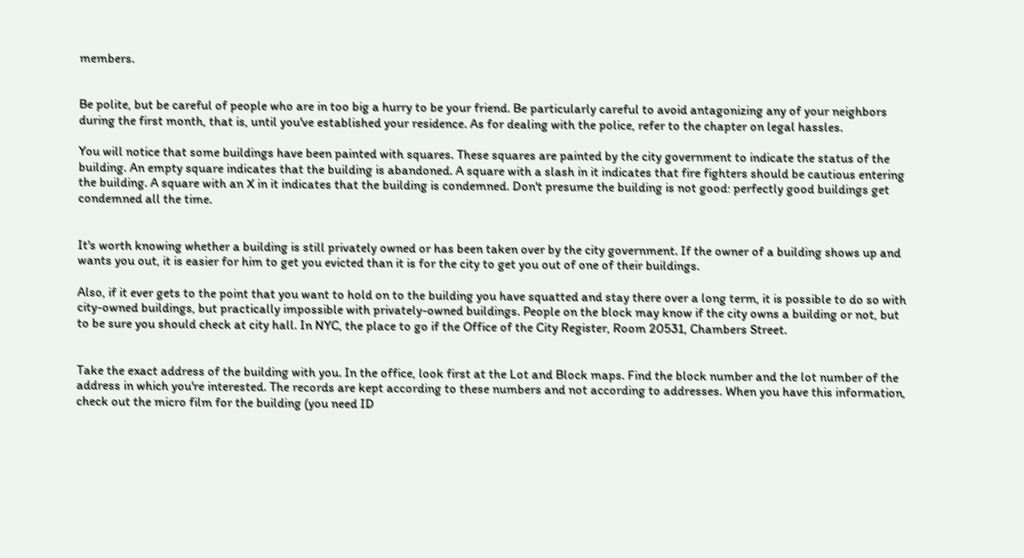members.


Be polite, but be careful of people who are in too big a hurry to be your friend. Be particularly careful to avoid antagonizing any of your neighbors during the first month, that is, until you've established your residence. As for dealing with the police, refer to the chapter on legal hassles.

You will notice that some buildings have been painted with squares. These squares are painted by the city government to indicate the status of the building. An empty square indicates that the building is abandoned. A square with a slash in it indicates that fire fighters should be cautious entering the building. A square with an X in it indicates that the building is condemned. Don't presume the building is not good: perfectly good buildings get condemned all the time.


It's worth knowing whether a building is still privately owned or has been taken over by the city government. If the owner of a building shows up and wants you out, it is easier for him to get you evicted than it is for the city to get you out of one of their buildings.

Also, if it ever gets to the point that you want to hold on to the building you have squatted and stay there over a long term, it is possible to do so with city-owned buildings, but practically impossible with privately-owned buildings. People on the block may know if the city owns a building or not, but to be sure you should check at city hall. In NYC, the place to go if the Office of the City Register, Room 20531, Chambers Street.


Take the exact address of the building with you. In the office, look first at the Lot and Block maps. Find the block number and the lot number of the address in which you're interested. The records are kept according to these numbers and not according to addresses. When you have this information, check out the micro film for the building (you need ID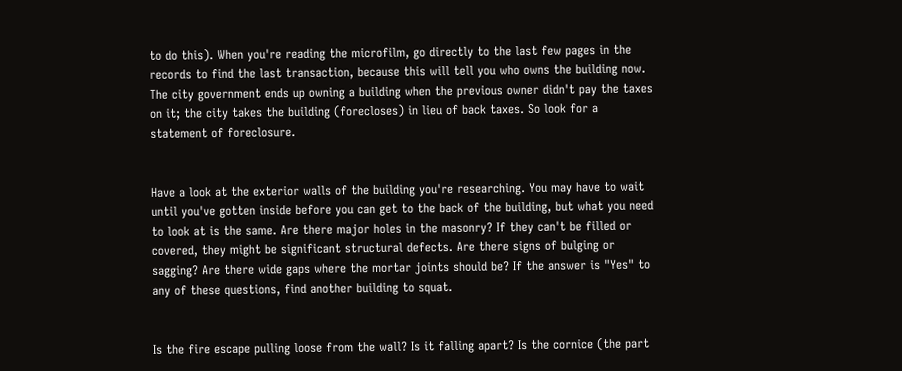to do this). When you're reading the microfilm, go directly to the last few pages in the records to find the last transaction, because this will tell you who owns the building now. The city government ends up owning a building when the previous owner didn't pay the taxes on it; the city takes the building (forecloses) in lieu of back taxes. So look for a statement of foreclosure.


Have a look at the exterior walls of the building you're researching. You may have to wait until you've gotten inside before you can get to the back of the building, but what you need to look at is the same. Are there major holes in the masonry? If they can't be filled or covered, they might be significant structural defects. Are there signs of bulging or sagging? Are there wide gaps where the mortar joints should be? If the answer is "Yes" to any of these questions, find another building to squat.


Is the fire escape pulling loose from the wall? Is it falling apart? Is the cornice (the part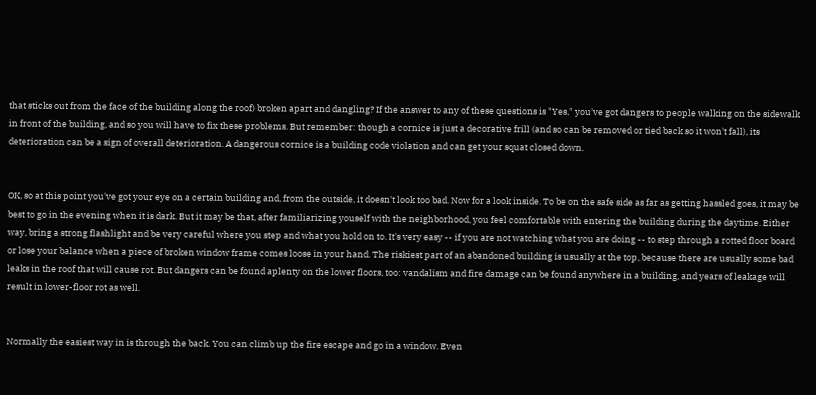that sticks out from the face of the building along the roof) broken apart and dangling? If the answer to any of these questions is "Yes," you've got dangers to people walking on the sidewalk in front of the building, and so you will have to fix these problems. But remember: though a cornice is just a decorative frill (and so can be removed or tied back so it won't fall), its deterioration can be a sign of overall deterioration. A dangerous cornice is a building code violation and can get your squat closed down.


OK, so at this point you've got your eye on a certain building and, from the outside, it doesn't look too bad. Now for a look inside. To be on the safe side as far as getting hassled goes, it may be best to go in the evening when it is dark. But it may be that, after familiarizing youself with the neighborhood, you feel comfortable with entering the building during the daytime. Either way, bring a strong flashlight and be very careful where you step and what you hold on to. It's very easy -- if you are not watching what you are doing -- to step through a rotted floor board or lose your balance when a piece of broken window frame comes loose in your hand. The riskiest part of an abandoned building is usually at the top, because there are usually some bad leaks in the roof that will cause rot. But dangers can be found aplenty on the lower floors, too: vandalism and fire damage can be found anywhere in a building, and years of leakage will result in lower-floor rot as well.


Normally the easiest way in is through the back. You can climb up the fire escape and go in a window. Even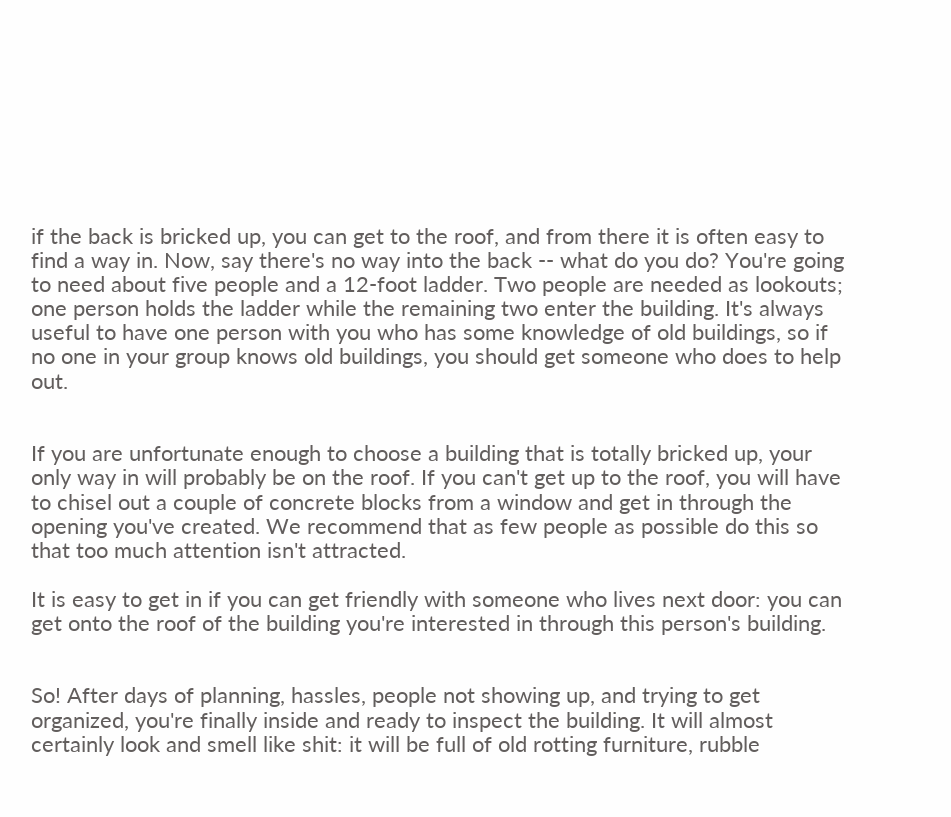if the back is bricked up, you can get to the roof, and from there it is often easy to find a way in. Now, say there's no way into the back -- what do you do? You're going to need about five people and a 12-foot ladder. Two people are needed as lookouts; one person holds the ladder while the remaining two enter the building. It's always useful to have one person with you who has some knowledge of old buildings, so if no one in your group knows old buildings, you should get someone who does to help out.


If you are unfortunate enough to choose a building that is totally bricked up, your only way in will probably be on the roof. If you can't get up to the roof, you will have to chisel out a couple of concrete blocks from a window and get in through the opening you've created. We recommend that as few people as possible do this so that too much attention isn't attracted.

It is easy to get in if you can get friendly with someone who lives next door: you can get onto the roof of the building you're interested in through this person's building.


So! After days of planning, hassles, people not showing up, and trying to get organized, you're finally inside and ready to inspect the building. It will almost certainly look and smell like shit: it will be full of old rotting furniture, rubble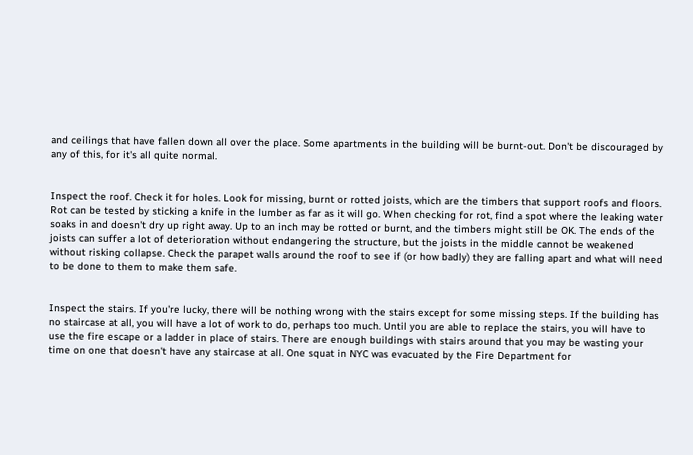and ceilings that have fallen down all over the place. Some apartments in the building will be burnt-out. Don't be discouraged by any of this, for it's all quite normal.


Inspect the roof. Check it for holes. Look for missing, burnt or rotted joists, which are the timbers that support roofs and floors. Rot can be tested by sticking a knife in the lumber as far as it will go. When checking for rot, find a spot where the leaking water soaks in and doesn't dry up right away. Up to an inch may be rotted or burnt, and the timbers might still be OK. The ends of the joists can suffer a lot of deterioration without endangering the structure, but the joists in the middle cannot be weakened without risking collapse. Check the parapet walls around the roof to see if (or how badly) they are falling apart and what will need to be done to them to make them safe.


Inspect the stairs. If you're lucky, there will be nothing wrong with the stairs except for some missing steps. If the building has no staircase at all, you will have a lot of work to do, perhaps too much. Until you are able to replace the stairs, you will have to use the fire escape or a ladder in place of stairs. There are enough buildings with stairs around that you may be wasting your time on one that doesn't have any staircase at all. One squat in NYC was evacuated by the Fire Department for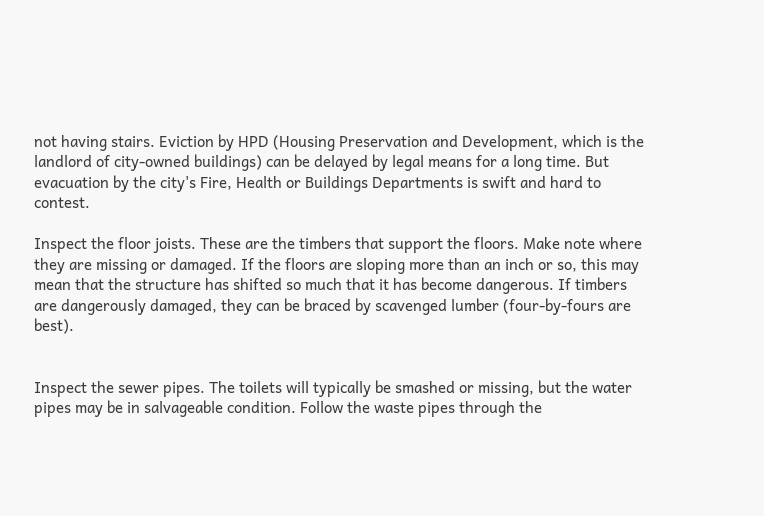not having stairs. Eviction by HPD (Housing Preservation and Development, which is the landlord of city-owned buildings) can be delayed by legal means for a long time. But evacuation by the city's Fire, Health or Buildings Departments is swift and hard to contest.

Inspect the floor joists. These are the timbers that support the floors. Make note where they are missing or damaged. If the floors are sloping more than an inch or so, this may mean that the structure has shifted so much that it has become dangerous. If timbers are dangerously damaged, they can be braced by scavenged lumber (four-by-fours are best).


Inspect the sewer pipes. The toilets will typically be smashed or missing, but the water pipes may be in salvageable condition. Follow the waste pipes through the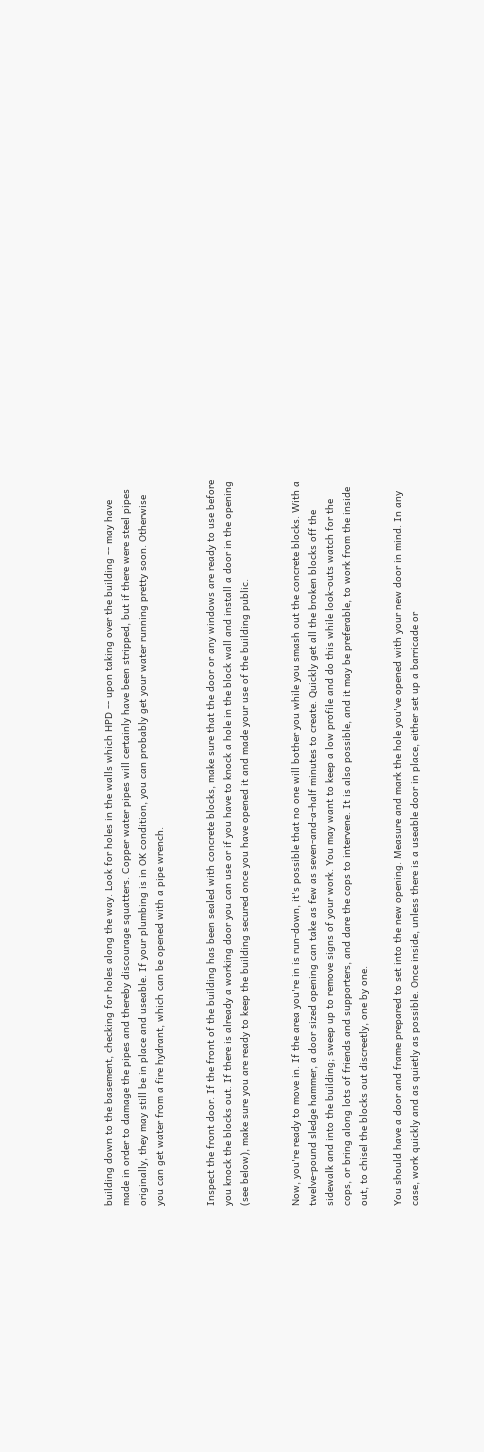building down to the basement, checking for holes along the way. Look for holes in the walls which HPD -- upon taking over the building -- may have made in order to damage the pipes and thereby discourage squatters. Copper water pipes will certainly have been stripped, but if there were steel pipes originally, they may still be in place and useable. If your plumbing is in OK condition, you can probably get your water running pretty soon. Otherwise you can get water from a fire hydrant, which can be opened with a pipe wrench.


Inspect the front door. If the front of the building has been sealed with concrete blocks, make sure that the door or any windows are ready to use before you knock the blocks out. If there is already a working door you can use or if you have to knock a hole in the block wall and install a door in the opening (see below), make sure you are ready to keep the building secured once you have opened it and made your use of the building public.


Now, you're ready to move in. If the area you're in is run-down, it's possible that no one will bother you while you smash out the concrete blocks. With a twelve-pound sledge hammer, a door sized opening can take as few as seven-and-a-half minutes to create. Quickly get all the broken blocks off the sidewalk and into the building; sweep up to remove signs of your work. You may want to keep a low profile and do this while look-outs watch for the cops, or bring along lots of friends and supporters, and dare the cops to intervene. It is also possible, and it may be preferable, to work from the inside out, to chisel the blocks out discreetly, one by one.

You should have a door and frame prepared to set into the new opening. Measure and mark the hole you've opened with your new door in mind. In any case, work quickly and as quietly as possible. Once inside, unless there is a useable door in place, either set up a barricade or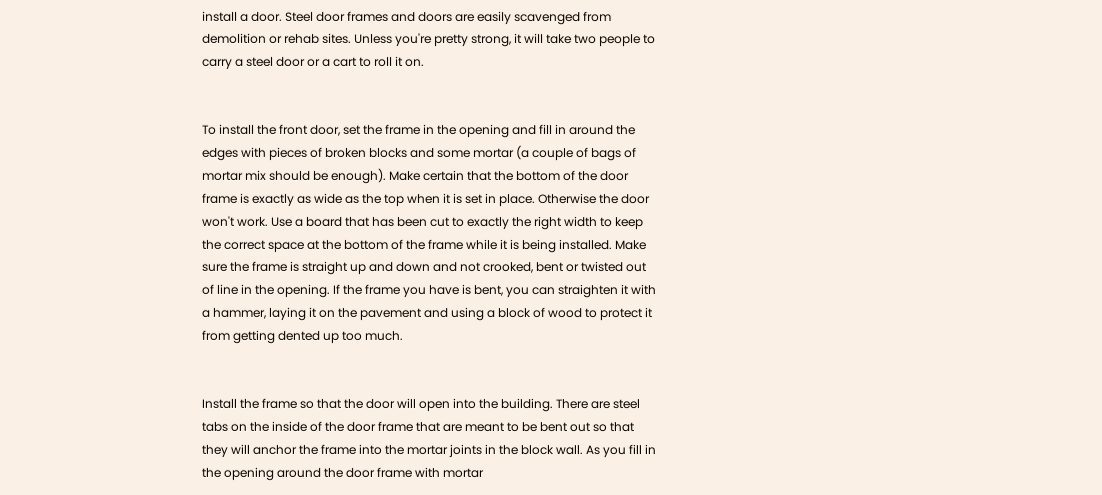install a door. Steel door frames and doors are easily scavenged from demolition or rehab sites. Unless you're pretty strong, it will take two people to carry a steel door or a cart to roll it on.


To install the front door, set the frame in the opening and fill in around the edges with pieces of broken blocks and some mortar (a couple of bags of mortar mix should be enough). Make certain that the bottom of the door frame is exactly as wide as the top when it is set in place. Otherwise the door won't work. Use a board that has been cut to exactly the right width to keep the correct space at the bottom of the frame while it is being installed. Make sure the frame is straight up and down and not crooked, bent or twisted out of line in the opening. If the frame you have is bent, you can straighten it with a hammer, laying it on the pavement and using a block of wood to protect it from getting dented up too much.


Install the frame so that the door will open into the building. There are steel tabs on the inside of the door frame that are meant to be bent out so that they will anchor the frame into the mortar joints in the block wall. As you fill in the opening around the door frame with mortar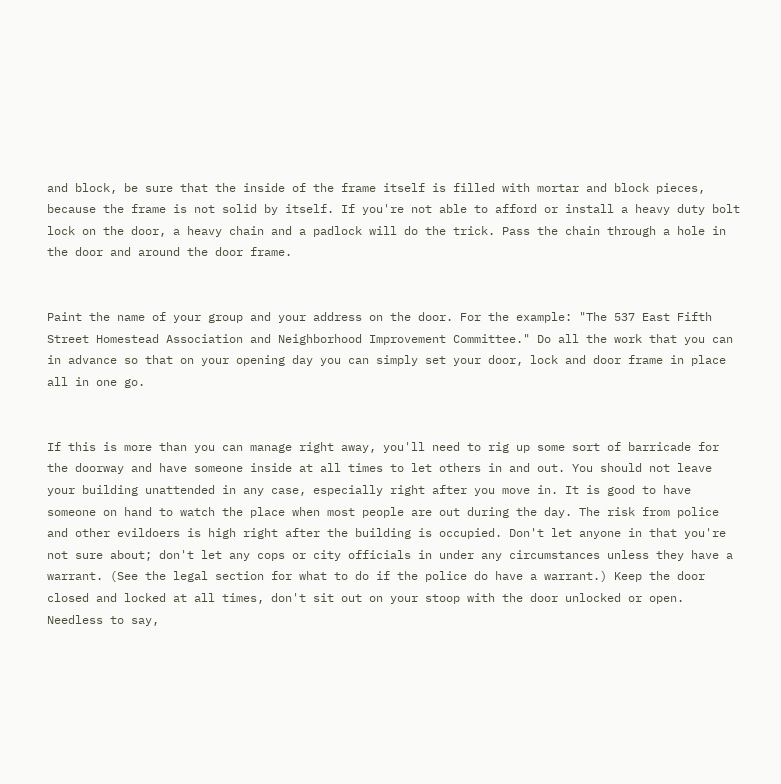and block, be sure that the inside of the frame itself is filled with mortar and block pieces, because the frame is not solid by itself. If you're not able to afford or install a heavy duty bolt lock on the door, a heavy chain and a padlock will do the trick. Pass the chain through a hole in the door and around the door frame.


Paint the name of your group and your address on the door. For the example: "The 537 East Fifth Street Homestead Association and Neighborhood Improvement Committee." Do all the work that you can in advance so that on your opening day you can simply set your door, lock and door frame in place all in one go.


If this is more than you can manage right away, you'll need to rig up some sort of barricade for the doorway and have someone inside at all times to let others in and out. You should not leave your building unattended in any case, especially right after you move in. It is good to have someone on hand to watch the place when most people are out during the day. The risk from police and other evildoers is high right after the building is occupied. Don't let anyone in that you're not sure about; don't let any cops or city officials in under any circumstances unless they have a warrant. (See the legal section for what to do if the police do have a warrant.) Keep the door closed and locked at all times, don't sit out on your stoop with the door unlocked or open. Needless to say,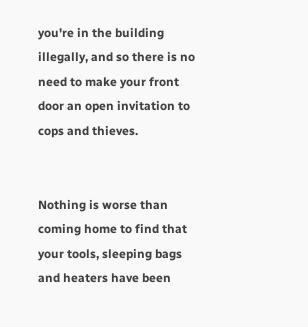you're in the building illegally, and so there is no need to make your front door an open invitation to cops and thieves.


Nothing is worse than coming home to find that your tools, sleeping bags and heaters have been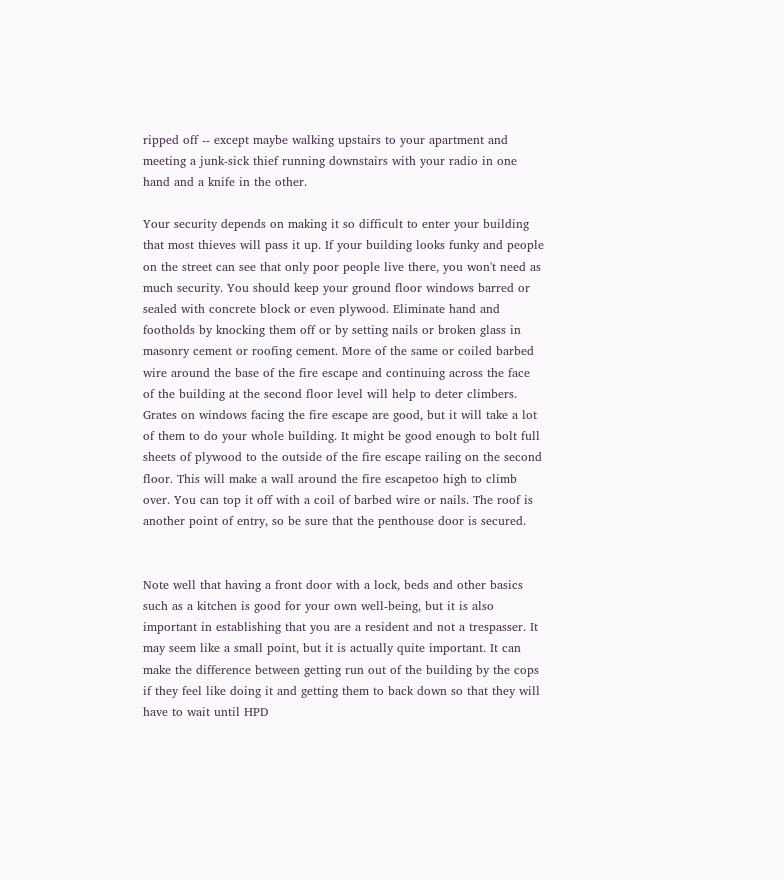ripped off -- except maybe walking upstairs to your apartment and meeting a junk-sick thief running downstairs with your radio in one hand and a knife in the other.

Your security depends on making it so difficult to enter your building that most thieves will pass it up. If your building looks funky and people on the street can see that only poor people live there, you won't need as much security. You should keep your ground floor windows barred or sealed with concrete block or even plywood. Eliminate hand and footholds by knocking them off or by setting nails or broken glass in masonry cement or roofing cement. More of the same or coiled barbed wire around the base of the fire escape and continuing across the face of the building at the second floor level will help to deter climbers. Grates on windows facing the fire escape are good, but it will take a lot of them to do your whole building. It might be good enough to bolt full sheets of plywood to the outside of the fire escape railing on the second floor. This will make a wall around the fire escapetoo high to climb over. You can top it off with a coil of barbed wire or nails. The roof is another point of entry, so be sure that the penthouse door is secured.


Note well that having a front door with a lock, beds and other basics such as a kitchen is good for your own well-being, but it is also important in establishing that you are a resident and not a trespasser. It may seem like a small point, but it is actually quite important. It can make the difference between getting run out of the building by the cops if they feel like doing it and getting them to back down so that they will have to wait until HPD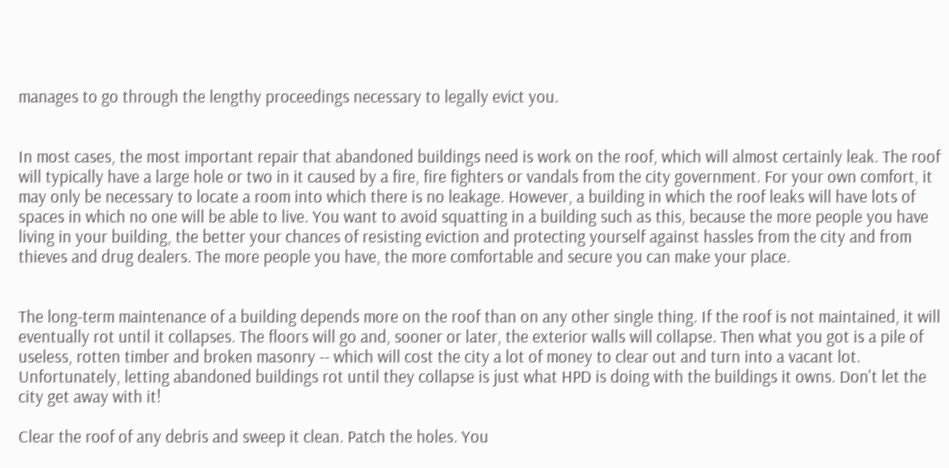manages to go through the lengthy proceedings necessary to legally evict you.


In most cases, the most important repair that abandoned buildings need is work on the roof, which will almost certainly leak. The roof will typically have a large hole or two in it caused by a fire, fire fighters or vandals from the city government. For your own comfort, it may only be necessary to locate a room into which there is no leakage. However, a building in which the roof leaks will have lots of spaces in which no one will be able to live. You want to avoid squatting in a building such as this, because the more people you have living in your building, the better your chances of resisting eviction and protecting yourself against hassles from the city and from thieves and drug dealers. The more people you have, the more comfortable and secure you can make your place.


The long-term maintenance of a building depends more on the roof than on any other single thing. If the roof is not maintained, it will eventually rot until it collapses. The floors will go and, sooner or later, the exterior walls will collapse. Then what you got is a pile of useless, rotten timber and broken masonry -- which will cost the city a lot of money to clear out and turn into a vacant lot. Unfortunately, letting abandoned buildings rot until they collapse is just what HPD is doing with the buildings it owns. Don't let the city get away with it!

Clear the roof of any debris and sweep it clean. Patch the holes. You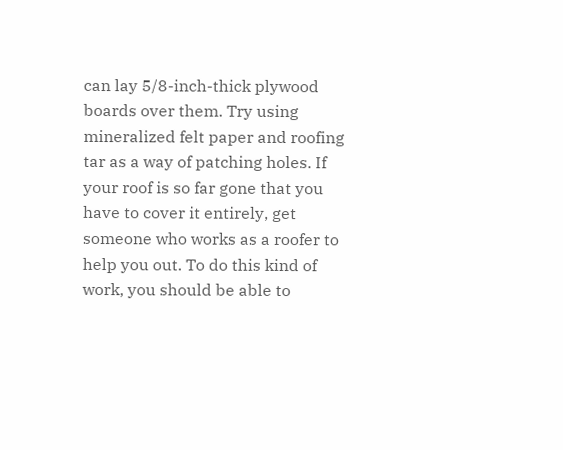can lay 5/8-inch-thick plywood boards over them. Try using mineralized felt paper and roofing tar as a way of patching holes. If your roof is so far gone that you have to cover it entirely, get someone who works as a roofer to help you out. To do this kind of work, you should be able to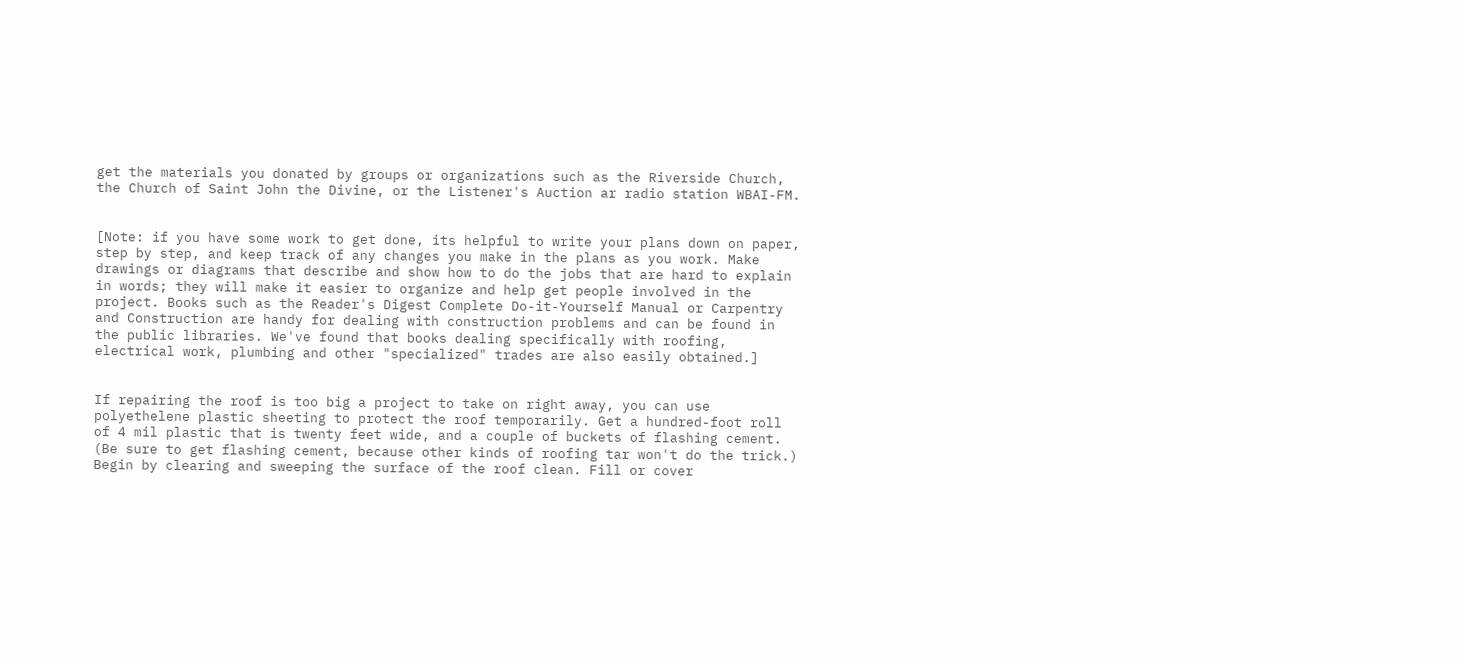get the materials you donated by groups or organizations such as the Riverside Church, the Church of Saint John the Divine, or the Listener's Auction ar radio station WBAI-FM.


[Note: if you have some work to get done, its helpful to write your plans down on paper, step by step, and keep track of any changes you make in the plans as you work. Make drawings or diagrams that describe and show how to do the jobs that are hard to explain in words; they will make it easier to organize and help get people involved in the project. Books such as the Reader's Digest Complete Do-it-Yourself Manual or Carpentry and Construction are handy for dealing with construction problems and can be found in the public libraries. We've found that books dealing specifically with roofing, electrical work, plumbing and other "specialized" trades are also easily obtained.]


If repairing the roof is too big a project to take on right away, you can use polyethelene plastic sheeting to protect the roof temporarily. Get a hundred-foot roll of 4 mil plastic that is twenty feet wide, and a couple of buckets of flashing cement. (Be sure to get flashing cement, because other kinds of roofing tar won't do the trick.) Begin by clearing and sweeping the surface of the roof clean. Fill or cover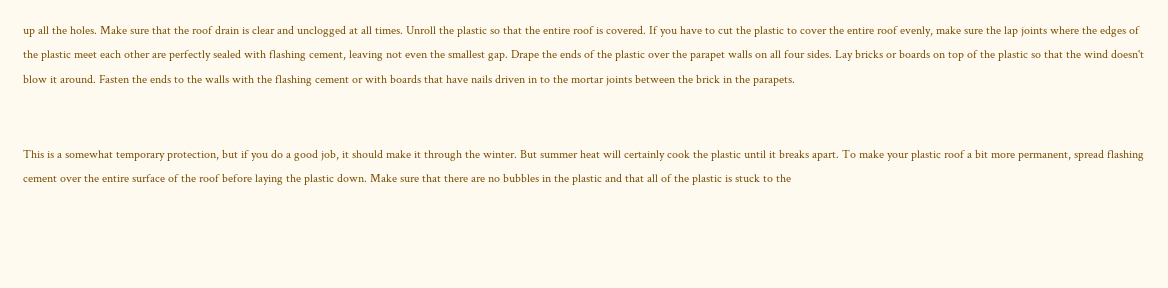up all the holes. Make sure that the roof drain is clear and unclogged at all times. Unroll the plastic so that the entire roof is covered. If you have to cut the plastic to cover the entire roof evenly, make sure the lap joints where the edges of the plastic meet each other are perfectly sealed with flashing cement, leaving not even the smallest gap. Drape the ends of the plastic over the parapet walls on all four sides. Lay bricks or boards on top of the plastic so that the wind doesn't blow it around. Fasten the ends to the walls with the flashing cement or with boards that have nails driven in to the mortar joints between the brick in the parapets.


This is a somewhat temporary protection, but if you do a good job, it should make it through the winter. But summer heat will certainly cook the plastic until it breaks apart. To make your plastic roof a bit more permanent, spread flashing cement over the entire surface of the roof before laying the plastic down. Make sure that there are no bubbles in the plastic and that all of the plastic is stuck to the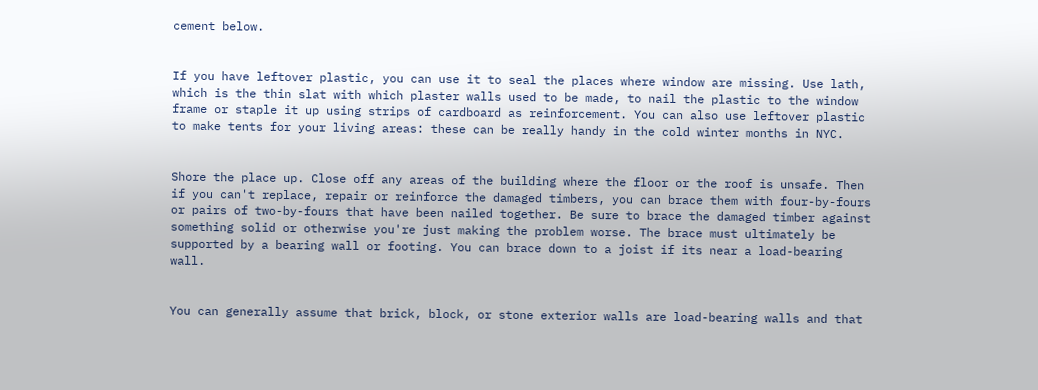cement below.


If you have leftover plastic, you can use it to seal the places where window are missing. Use lath, which is the thin slat with which plaster walls used to be made, to nail the plastic to the window frame or staple it up using strips of cardboard as reinforcement. You can also use leftover plastic to make tents for your living areas: these can be really handy in the cold winter months in NYC.


Shore the place up. Close off any areas of the building where the floor or the roof is unsafe. Then if you can't replace, repair or reinforce the damaged timbers, you can brace them with four-by-fours or pairs of two-by-fours that have been nailed together. Be sure to brace the damaged timber against something solid or otherwise you're just making the problem worse. The brace must ultimately be supported by a bearing wall or footing. You can brace down to a joist if its near a load-bearing wall.


You can generally assume that brick, block, or stone exterior walls are load-bearing walls and that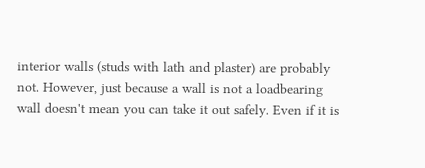interior walls (studs with lath and plaster) are probably not. However, just because a wall is not a loadbearing wall doesn't mean you can take it out safely. Even if it is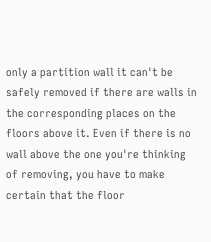only a partition wall it can't be safely removed if there are walls in the corresponding places on the floors above it. Even if there is no wall above the one you're thinking of removing, you have to make certain that the floor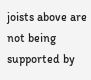joists above are not being supported by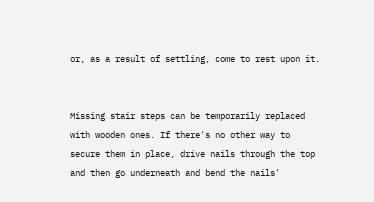or, as a result of settling, come to rest upon it.


Missing stair steps can be temporarily replaced with wooden ones. If there's no other way to secure them in place, drive nails through the top and then go underneath and bend the nails'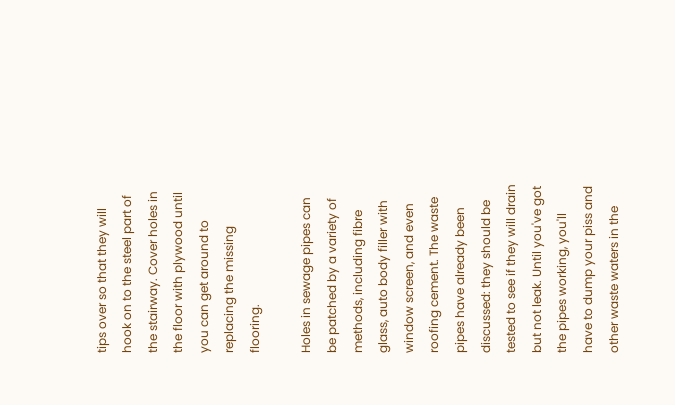tips over so that they will hook on to the steel part of the stairway. Cover holes in the floor with plywood until you can get around to replacing the missing flooring.

Holes in sewage pipes can be patched by a variety of methods, including fibre glass, auto body filler with window screen, and even roofing cement. The waste pipes have already been discussed: they should be tested to see if they will drain but not leak. Until you've got the pipes working, you'll have to dump your piss and other waste waters in the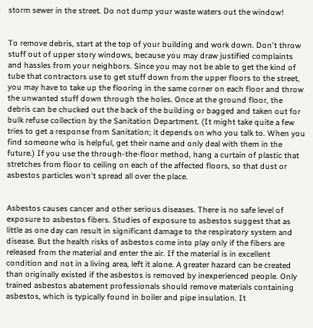storm sewer in the street. Do not dump your waste waters out the window!


To remove debris, start at the top of your building and work down. Don't throw stuff out of upper story windows, because you may draw justified complaints and hassles from your neighbors. Since you may not be able to get the kind of tube that contractors use to get stuff down from the upper floors to the street, you may have to take up the flooring in the same corner on each floor and throw the unwanted stuff down through the holes. Once at the ground floor, the debris can be chucked out the back of the building or bagged and taken out for bulk refuse collection by the Sanitation Department. (It might take quite a few tries to get a response from Sanitation; it depends on who you talk to. When you find someone who is helpful, get their name and only deal with them in the future.) If you use the through-the-floor method, hang a curtain of plastic that stretches from floor to ceiling on each of the affected floors, so that dust or asbestos particles won't spread all over the place.


Asbestos causes cancer and other serious diseases. There is no safe level of exposure to asbestos fibers. Studies of exposure to asbestos suggest that as little as one day can result in significant damage to the respiratory system and disease. But the health risks of asbestos come into play only if the fibers are released from the material and enter the air. If the material is in excellent condition and not in a living area, left it alone. A greater hazard can be created than originally existed if the asbestos is removed by inexperienced people. Only trained asbestos abatement professionals should remove materials containing asbestos, which is typically found in boiler and pipe insulation. It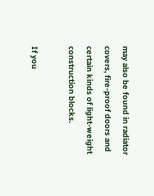may also be found in radiator covers, fire-proof doors and certain kinds of light-weight construction blocks.

If you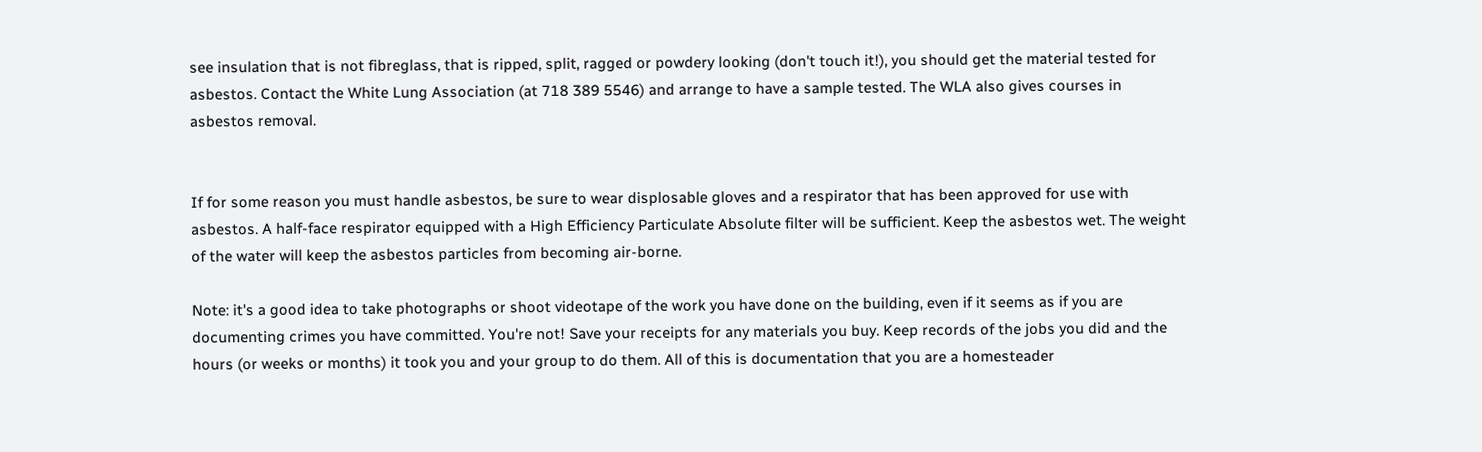see insulation that is not fibreglass, that is ripped, split, ragged or powdery looking (don't touch it!), you should get the material tested for asbestos. Contact the White Lung Association (at 718 389 5546) and arrange to have a sample tested. The WLA also gives courses in asbestos removal.


If for some reason you must handle asbestos, be sure to wear displosable gloves and a respirator that has been approved for use with asbestos. A half-face respirator equipped with a High Efficiency Particulate Absolute filter will be sufficient. Keep the asbestos wet. The weight of the water will keep the asbestos particles from becoming air-borne.

Note: it's a good idea to take photographs or shoot videotape of the work you have done on the building, even if it seems as if you are documenting crimes you have committed. You're not! Save your receipts for any materials you buy. Keep records of the jobs you did and the hours (or weeks or months) it took you and your group to do them. All of this is documentation that you are a homesteader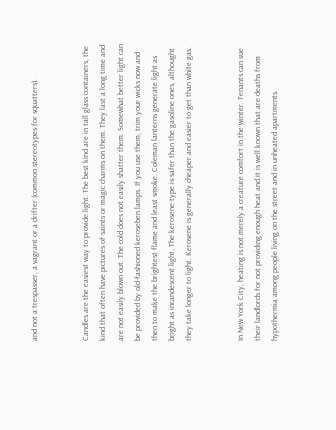and not a trespasser, a vagrant or a drifter (common stereotypes for squatters).


Candles are the easiest way to provide light. The best kind are in tall glass containers, the kind that often have pictures of saints or magic charms on them. They last a long time and are not easily blown out. The cold does not easily shatter them. Somewhat better light can be provided by old-fashioned keroseben lamps. If you use them, trim your wicks now and then to make the brightest flame and least smoke. Coleman lanterns generate light as bright as incandescent light. The kerosene type is safer than the gasoline ones, althought they take longer to light. Kerosene is generally cheaper and easier to get than white gas.


In New York City, heating is not merely a creature comfort in the winter. Tenants can sue their landlords for not providing enough heat and it is well known that are deaths from hypothermia among people living on the street and in unheated apartments.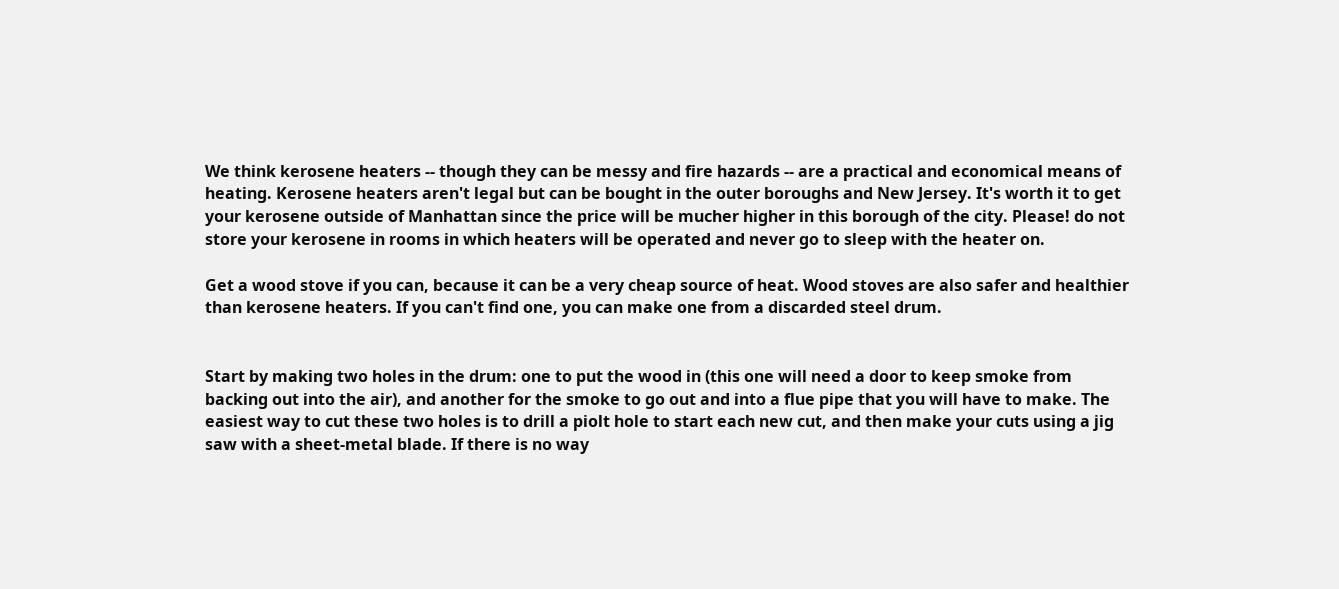We think kerosene heaters -- though they can be messy and fire hazards -- are a practical and economical means of heating. Kerosene heaters aren't legal but can be bought in the outer boroughs and New Jersey. It's worth it to get your kerosene outside of Manhattan since the price will be mucher higher in this borough of the city. Please! do not store your kerosene in rooms in which heaters will be operated and never go to sleep with the heater on.

Get a wood stove if you can, because it can be a very cheap source of heat. Wood stoves are also safer and healthier than kerosene heaters. If you can't find one, you can make one from a discarded steel drum.


Start by making two holes in the drum: one to put the wood in (this one will need a door to keep smoke from backing out into the air), and another for the smoke to go out and into a flue pipe that you will have to make. The easiest way to cut these two holes is to drill a piolt hole to start each new cut, and then make your cuts using a jig saw with a sheet-metal blade. If there is no way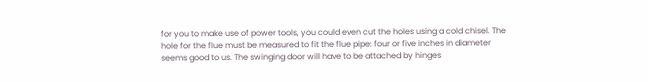for you to make use of power tools, you could even cut the holes using a cold chisel. The hole for the flue must be measured to fit the flue pipe: four or five inches in diameter seems good to us. The swinging door will have to be attached by hinges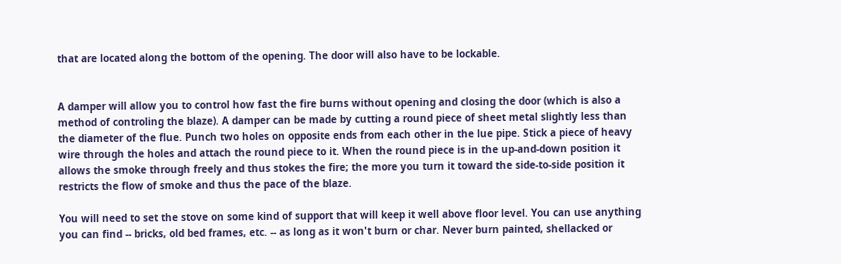that are located along the bottom of the opening. The door will also have to be lockable.


A damper will allow you to control how fast the fire burns without opening and closing the door (which is also a method of controling the blaze). A damper can be made by cutting a round piece of sheet metal slightly less than the diameter of the flue. Punch two holes on opposite ends from each other in the lue pipe. Stick a piece of heavy wire through the holes and attach the round piece to it. When the round piece is in the up-and-down position it allows the smoke through freely and thus stokes the fire; the more you turn it toward the side-to-side position it restricts the flow of smoke and thus the pace of the blaze.

You will need to set the stove on some kind of support that will keep it well above floor level. You can use anything you can find -- bricks, old bed frames, etc. -- as long as it won't burn or char. Never burn painted, shellacked or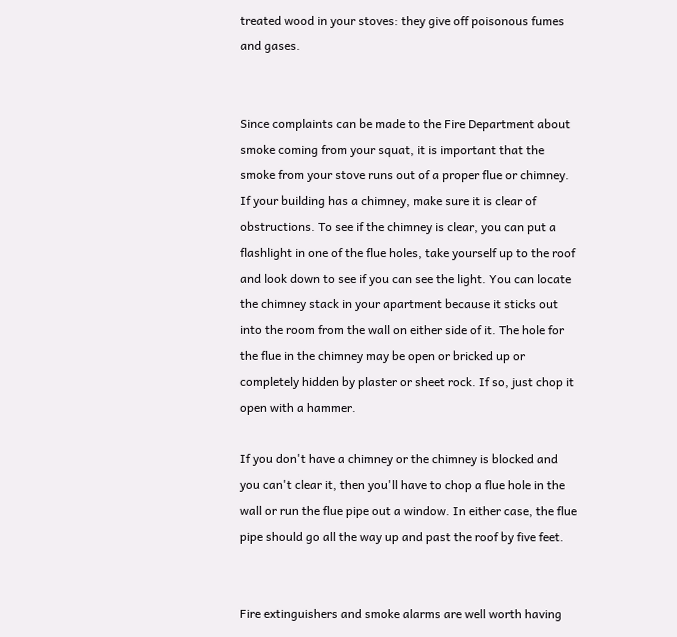treated wood in your stoves: they give off poisonous fumes and gases.


Since complaints can be made to the Fire Department about smoke coming from your squat, it is important that the smoke from your stove runs out of a proper flue or chimney. If your building has a chimney, make sure it is clear of obstructions. To see if the chimney is clear, you can put a flashlight in one of the flue holes, take yourself up to the roof and look down to see if you can see the light. You can locate the chimney stack in your apartment because it sticks out into the room from the wall on either side of it. The hole for the flue in the chimney may be open or bricked up or completely hidden by plaster or sheet rock. If so, just chop it open with a hammer.

If you don't have a chimney or the chimney is blocked and you can't clear it, then you'll have to chop a flue hole in the wall or run the flue pipe out a window. In either case, the flue pipe should go all the way up and past the roof by five feet.


Fire extinguishers and smoke alarms are well worth having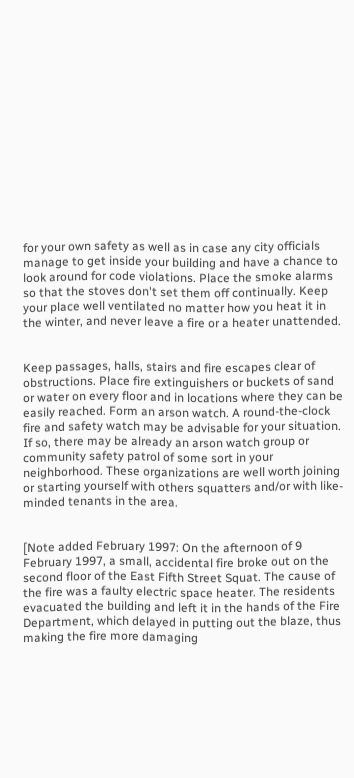for your own safety as well as in case any city officials manage to get inside your building and have a chance to look around for code violations. Place the smoke alarms so that the stoves don't set them off continually. Keep your place well ventilated no matter how you heat it in the winter, and never leave a fire or a heater unattended.


Keep passages, halls, stairs and fire escapes clear of obstructions. Place fire extinguishers or buckets of sand or water on every floor and in locations where they can be easily reached. Form an arson watch. A round-the-clock fire and safety watch may be advisable for your situation. If so, there may be already an arson watch group or community safety patrol of some sort in your neighborhood. These organizations are well worth joining or starting yourself with others squatters and/or with like-minded tenants in the area.


[Note added February 1997: On the afternoon of 9 February 1997, a small, accidental fire broke out on the second floor of the East Fifth Street Squat. The cause of the fire was a faulty electric space heater. The residents evacuated the building and left it in the hands of the Fire Department, which delayed in putting out the blaze, thus making the fire more damaging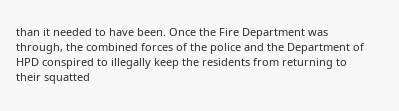than it needed to have been. Once the Fire Department was through, the combined forces of the police and the Department of HPD conspired to illegally keep the residents from returning to their squatted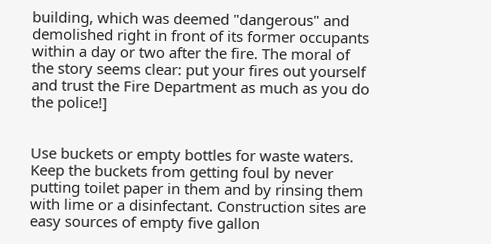building, which was deemed "dangerous" and demolished right in front of its former occupants within a day or two after the fire. The moral of the story seems clear: put your fires out yourself and trust the Fire Department as much as you do the police!]


Use buckets or empty bottles for waste waters. Keep the buckets from getting foul by never putting toilet paper in them and by rinsing them with lime or a disinfectant. Construction sites are easy sources of empty five gallon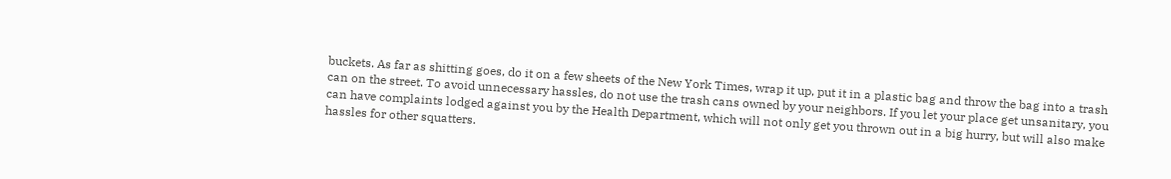buckets. As far as shitting goes, do it on a few sheets of the New York Times, wrap it up, put it in a plastic bag and throw the bag into a trash can on the street. To avoid unnecessary hassles, do not use the trash cans owned by your neighbors. If you let your place get unsanitary, you can have complaints lodged against you by the Health Department, which will not only get you thrown out in a big hurry, but will also make hassles for other squatters.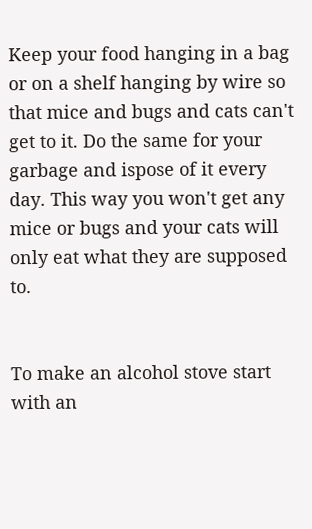Keep your food hanging in a bag or on a shelf hanging by wire so that mice and bugs and cats can't get to it. Do the same for your garbage and ispose of it every day. This way you won't get any mice or bugs and your cats will only eat what they are supposed to.


To make an alcohol stove start with an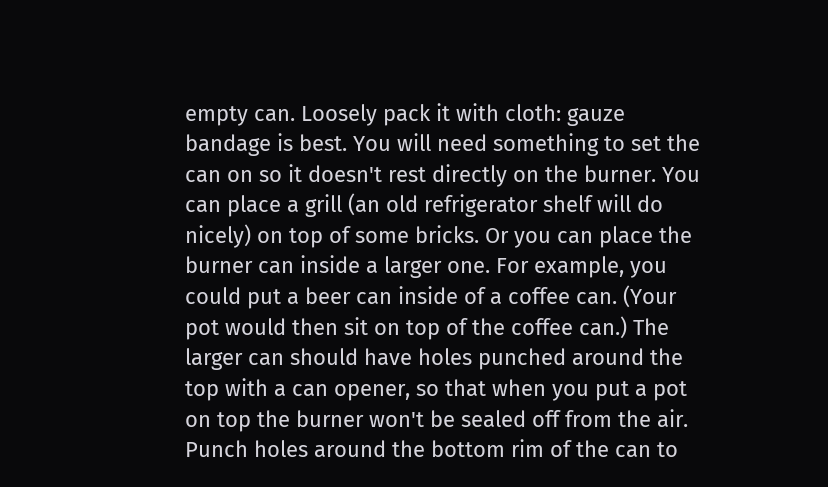empty can. Loosely pack it with cloth: gauze bandage is best. You will need something to set the can on so it doesn't rest directly on the burner. You can place a grill (an old refrigerator shelf will do nicely) on top of some bricks. Or you can place the burner can inside a larger one. For example, you could put a beer can inside of a coffee can. (Your pot would then sit on top of the coffee can.) The larger can should have holes punched around the top with a can opener, so that when you put a pot on top the burner won't be sealed off from the air. Punch holes around the bottom rim of the can to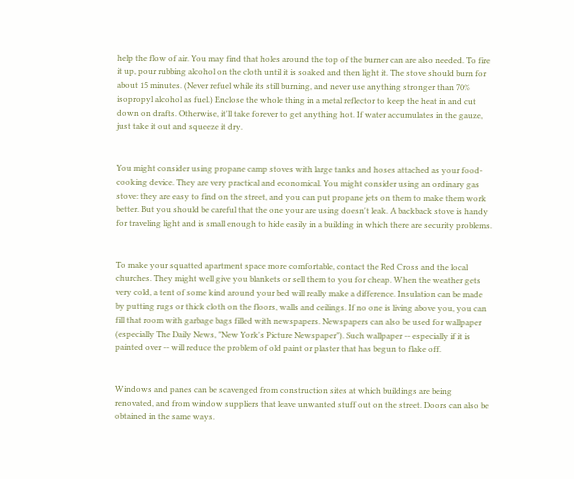help the flow of air. You may find that holes around the top of the burner can are also needed. To fire it up, pour rubbing alcohol on the cloth until it is soaked and then light it. The stove should burn for about 15 minutes. (Never refuel while its still burning, and never use anything stronger than 70% isopropyl alcohol as fuel.) Enclose the whole thing in a metal reflector to keep the heat in and cut down on drafts. Otherwise, it'll take forever to get anything hot. If water accumulates in the gauze, just take it out and squeeze it dry.


You might consider using propane camp stoves with large tanks and hoses attached as your food-cooking device. They are very practical and economical. You might consider using an ordinary gas stove: they are easy to find on the street, and you can put propane jets on them to make them work better. But you should be careful that the one your are using doesn't leak. A backback stove is handy for traveling light and is small enough to hide easily in a building in which there are security problems.


To make your squatted apartment space more comfortable, contact the Red Cross and the local churches. They might well give you blankets or sell them to you for cheap. When the weather gets very cold, a tent of some kind around your bed will really make a difference. Insulation can be made by putting rugs or thick cloth on the floors, walls and ceilings. If no one is living above you, you can fill that room with garbage bags filled with newspapers. Newspapers can also be used for wallpaper (especially The Daily News, "New York's Picture Newspaper"). Such wallpaper -- especially if it is painted over -- will reduce the problem of old paint or plaster that has begun to flake off.


Windows and panes can be scavenged from construction sites at which buildings are being renovated, and from window suppliers that leave unwanted stuff out on the street. Doors can also be obtained in the same ways.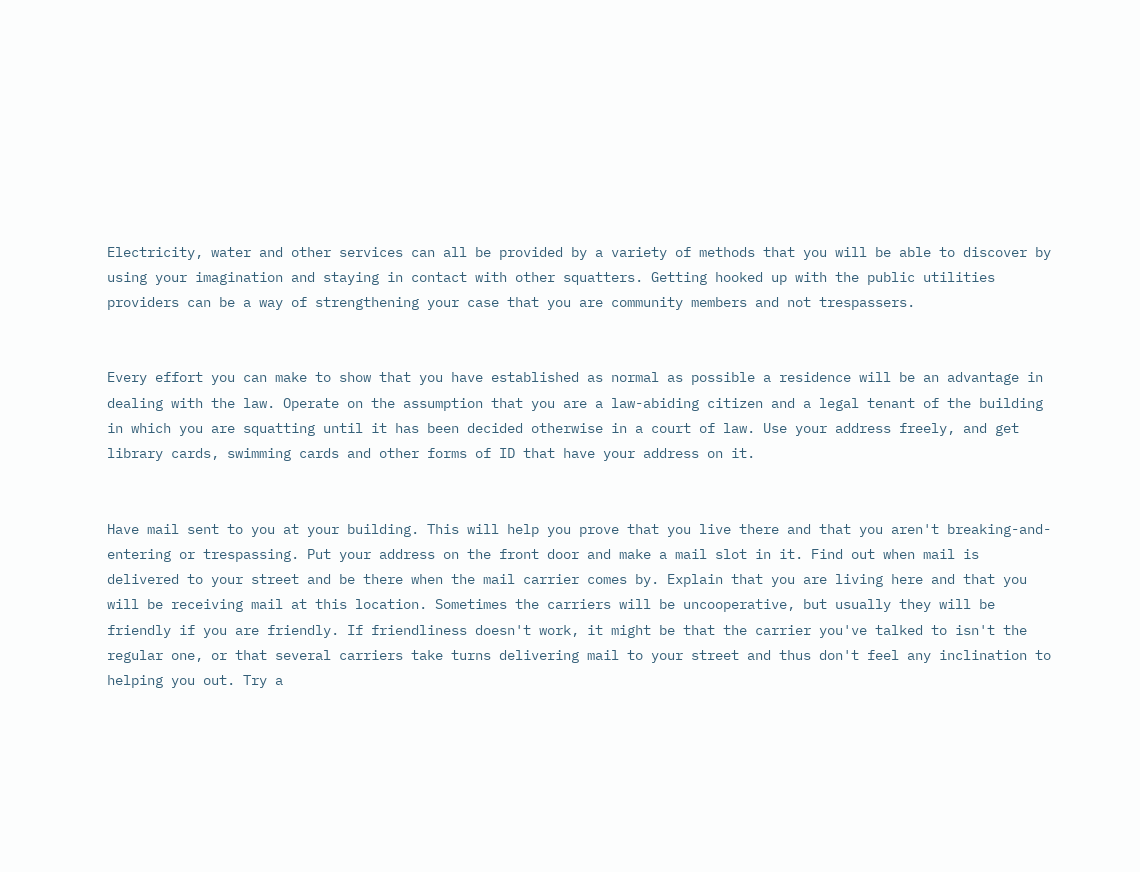Electricity, water and other services can all be provided by a variety of methods that you will be able to discover by using your imagination and staying in contact with other squatters. Getting hooked up with the public utilities providers can be a way of strengthening your case that you are community members and not trespassers.


Every effort you can make to show that you have established as normal as possible a residence will be an advantage in dealing with the law. Operate on the assumption that you are a law-abiding citizen and a legal tenant of the building in which you are squatting until it has been decided otherwise in a court of law. Use your address freely, and get library cards, swimming cards and other forms of ID that have your address on it.


Have mail sent to you at your building. This will help you prove that you live there and that you aren't breaking-and-entering or trespassing. Put your address on the front door and make a mail slot in it. Find out when mail is delivered to your street and be there when the mail carrier comes by. Explain that you are living here and that you will be receiving mail at this location. Sometimes the carriers will be uncooperative, but usually they will be friendly if you are friendly. If friendliness doesn't work, it might be that the carrier you've talked to isn't the regular one, or that several carriers take turns delivering mail to your street and thus don't feel any inclination to helping you out. Try a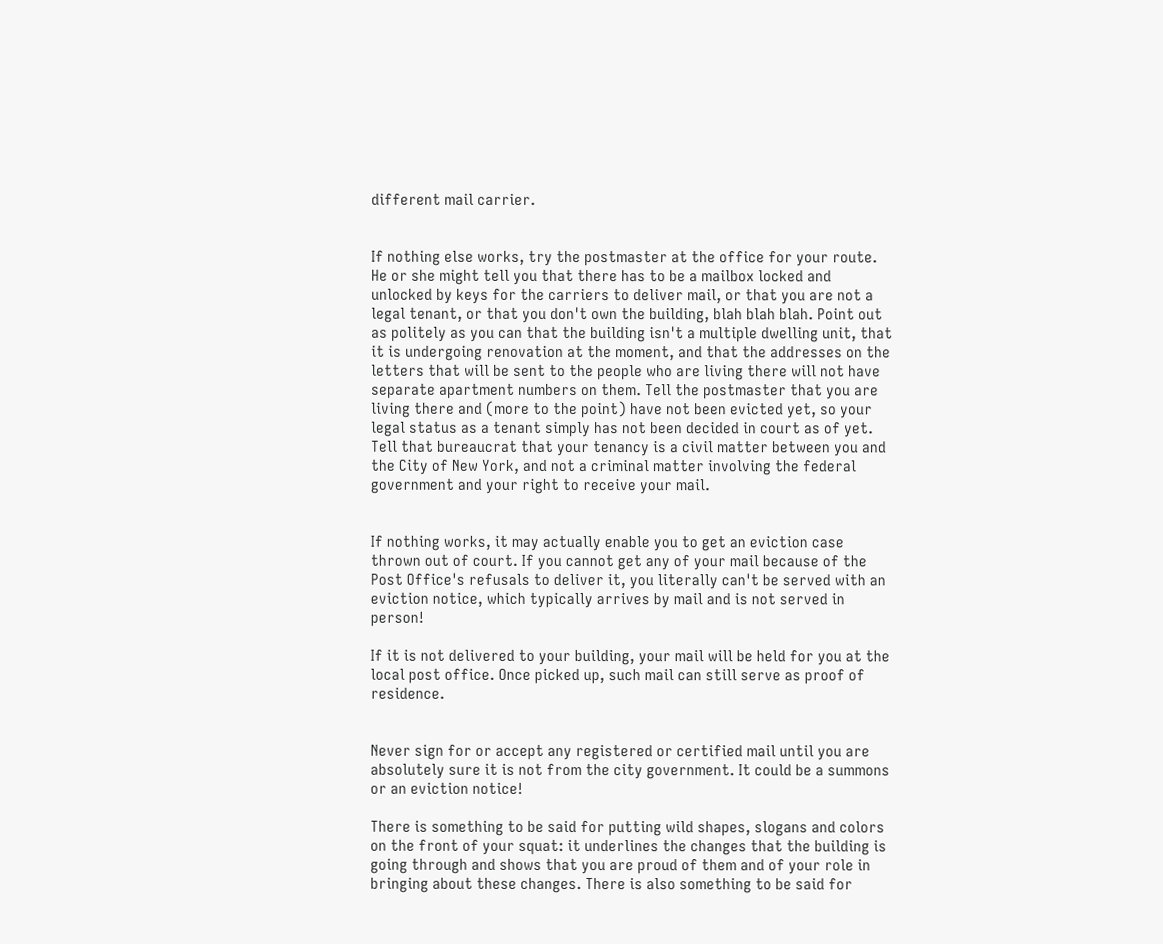different mail carrier.


If nothing else works, try the postmaster at the office for your route. He or she might tell you that there has to be a mailbox locked and unlocked by keys for the carriers to deliver mail, or that you are not a legal tenant, or that you don't own the building, blah blah blah. Point out as politely as you can that the building isn't a multiple dwelling unit, that it is undergoing renovation at the moment, and that the addresses on the letters that will be sent to the people who are living there will not have separate apartment numbers on them. Tell the postmaster that you are living there and (more to the point) have not been evicted yet, so your legal status as a tenant simply has not been decided in court as of yet. Tell that bureaucrat that your tenancy is a civil matter between you and the City of New York, and not a criminal matter involving the federal government and your right to receive your mail.


If nothing works, it may actually enable you to get an eviction case thrown out of court. If you cannot get any of your mail because of the Post Office's refusals to deliver it, you literally can't be served with an eviction notice, which typically arrives by mail and is not served in person!

If it is not delivered to your building, your mail will be held for you at the local post office. Once picked up, such mail can still serve as proof of residence.


Never sign for or accept any registered or certified mail until you are absolutely sure it is not from the city government. It could be a summons or an eviction notice!

There is something to be said for putting wild shapes, slogans and colors on the front of your squat: it underlines the changes that the building is going through and shows that you are proud of them and of your role in bringing about these changes. There is also something to be said for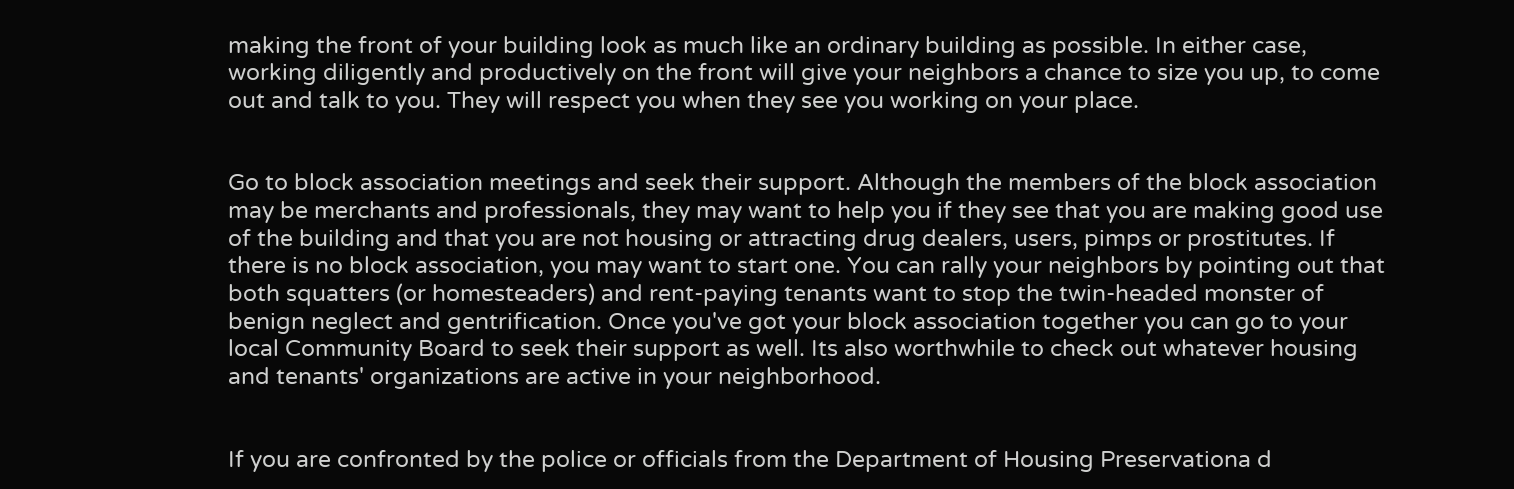making the front of your building look as much like an ordinary building as possible. In either case, working diligently and productively on the front will give your neighbors a chance to size you up, to come out and talk to you. They will respect you when they see you working on your place.


Go to block association meetings and seek their support. Although the members of the block association may be merchants and professionals, they may want to help you if they see that you are making good use of the building and that you are not housing or attracting drug dealers, users, pimps or prostitutes. If there is no block association, you may want to start one. You can rally your neighbors by pointing out that both squatters (or homesteaders) and rent-paying tenants want to stop the twin-headed monster of benign neglect and gentrification. Once you've got your block association together you can go to your local Community Board to seek their support as well. Its also worthwhile to check out whatever housing and tenants' organizations are active in your neighborhood.


If you are confronted by the police or officials from the Department of Housing Preservationa d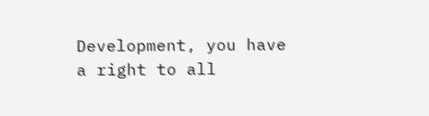Development, you have a right to all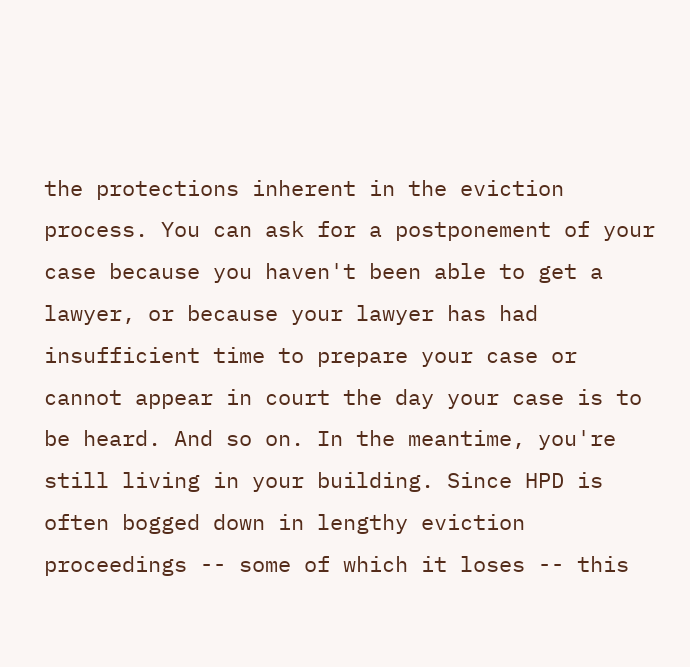the protections inherent in the eviction process. You can ask for a postponement of your case because you haven't been able to get a lawyer, or because your lawyer has had insufficient time to prepare your case or cannot appear in court the day your case is to be heard. And so on. In the meantime, you're still living in your building. Since HPD is often bogged down in lengthy eviction proceedings -- some of which it loses -- this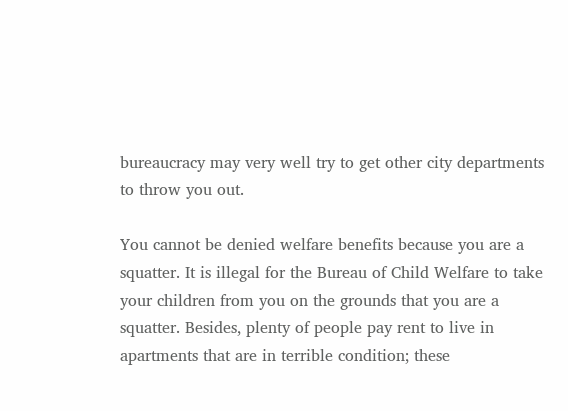bureaucracy may very well try to get other city departments to throw you out.

You cannot be denied welfare benefits because you are a squatter. It is illegal for the Bureau of Child Welfare to take your children from you on the grounds that you are a squatter. Besides, plenty of people pay rent to live in apartments that are in terrible condition; these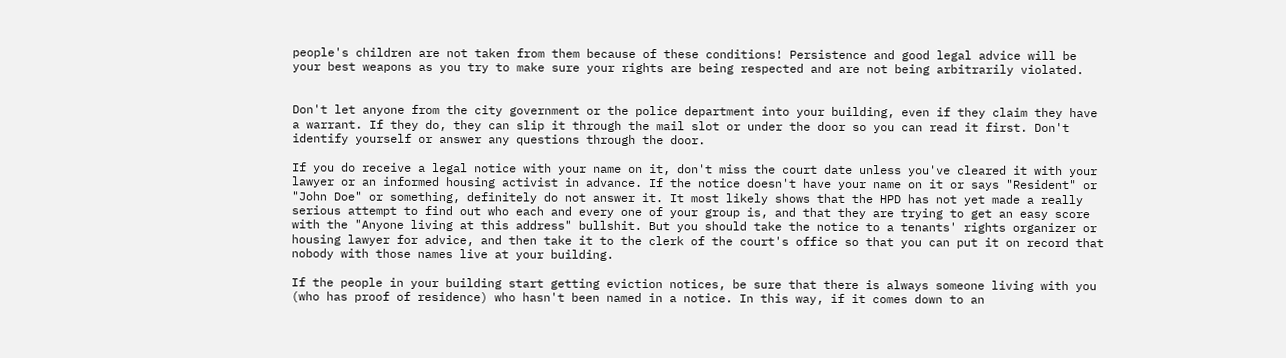people's children are not taken from them because of these conditions! Persistence and good legal advice will be your best weapons as you try to make sure your rights are being respected and are not being arbitrarily violated.


Don't let anyone from the city government or the police department into your building, even if they claim they have a warrant. If they do, they can slip it through the mail slot or under the door so you can read it first. Don't identify yourself or answer any questions through the door.

If you do receive a legal notice with your name on it, don't miss the court date unless you've cleared it with your lawyer or an informed housing activist in advance. If the notice doesn't have your name on it or says "Resident" or "John Doe" or something, definitely do not answer it. It most likely shows that the HPD has not yet made a really serious attempt to find out who each and every one of your group is, and that they are trying to get an easy score with the "Anyone living at this address" bullshit. But you should take the notice to a tenants' rights organizer or housing lawyer for advice, and then take it to the clerk of the court's office so that you can put it on record that nobody with those names live at your building.

If the people in your building start getting eviction notices, be sure that there is always someone living with you (who has proof of residence) who hasn't been named in a notice. In this way, if it comes down to an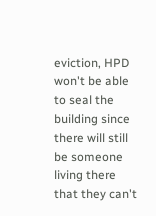eviction, HPD won't be able to seal the building since there will still be someone living there that they can't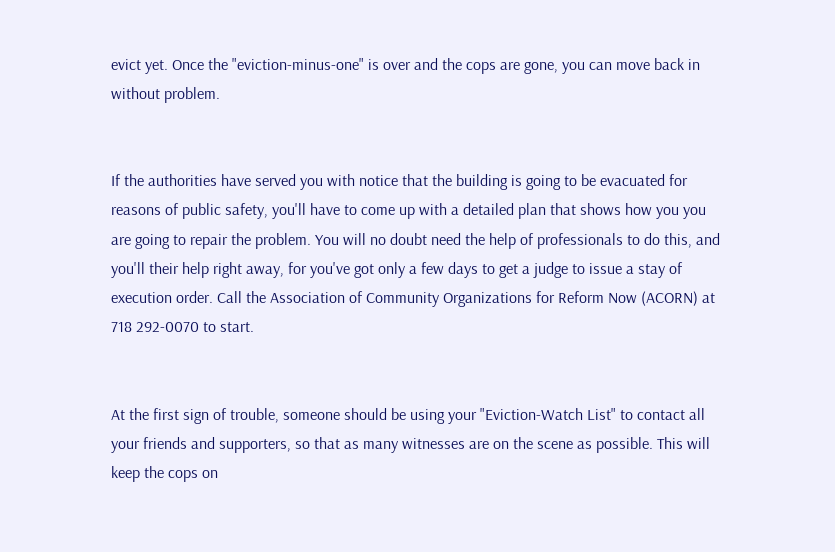evict yet. Once the "eviction-minus-one" is over and the cops are gone, you can move back in without problem.


If the authorities have served you with notice that the building is going to be evacuated for reasons of public safety, you'll have to come up with a detailed plan that shows how you you are going to repair the problem. You will no doubt need the help of professionals to do this, and you'll their help right away, for you've got only a few days to get a judge to issue a stay of execution order. Call the Association of Community Organizations for Reform Now (ACORN) at 718 292-0070 to start.


At the first sign of trouble, someone should be using your "Eviction-Watch List" to contact all your friends and supporters, so that as many witnesses are on the scene as possible. This will keep the cops on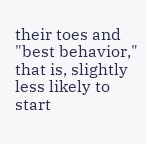their toes and "best behavior," that is, slightly less likely to start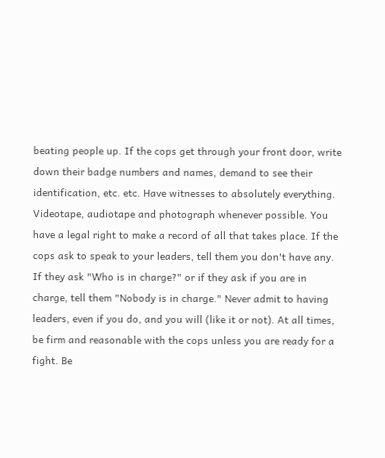beating people up. If the cops get through your front door, write down their badge numbers and names, demand to see their identification, etc. etc. Have witnesses to absolutely everything. Videotape, audiotape and photograph whenever possible. You have a legal right to make a record of all that takes place. If the cops ask to speak to your leaders, tell them you don't have any. If they ask "Who is in charge?" or if they ask if you are in charge, tell them "Nobody is in charge." Never admit to having leaders, even if you do, and you will (like it or not). At all times, be firm and reasonable with the cops unless you are ready for a fight. Be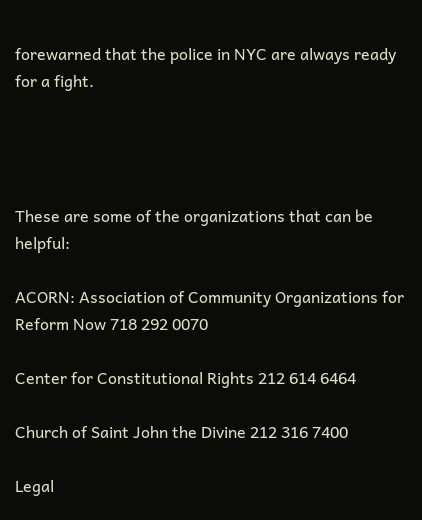forewarned that the police in NYC are always ready for a fight.




These are some of the organizations that can be helpful:

ACORN: Association of Community Organizations for Reform Now 718 292 0070

Center for Constitutional Rights 212 614 6464

Church of Saint John the Divine 212 316 7400

Legal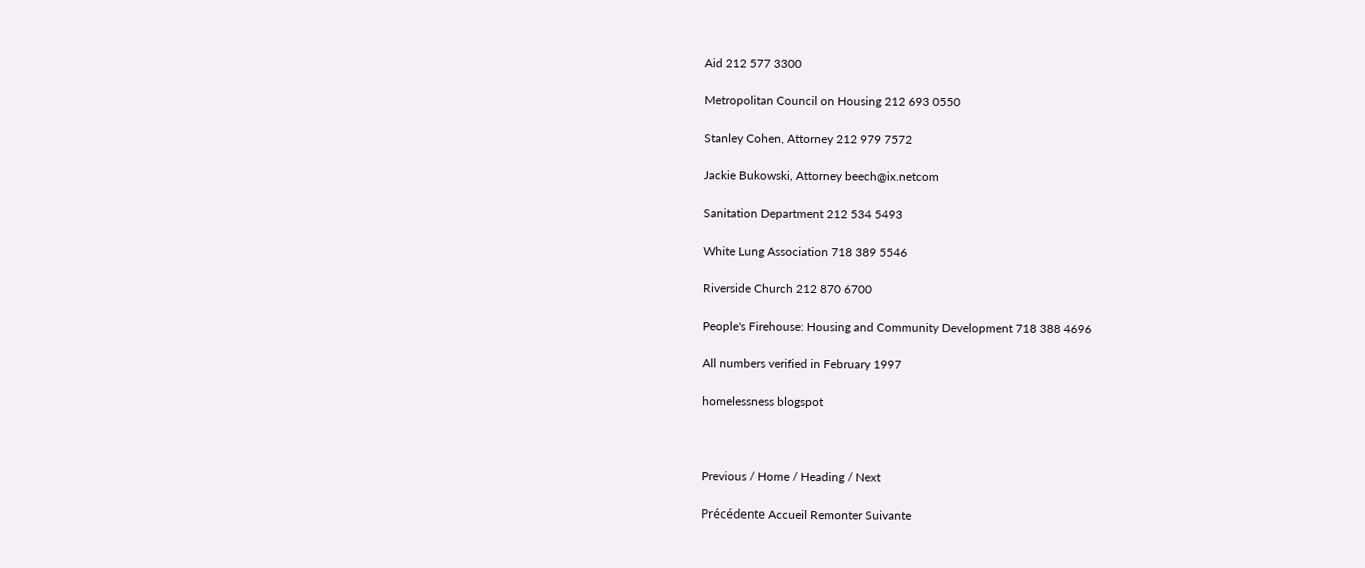Aid 212 577 3300

Metropolitan Council on Housing 212 693 0550

Stanley Cohen, Attorney 212 979 7572

Jackie Bukowski, Attorney beech@ix.netcom

Sanitation Department 212 534 5493

White Lung Association 718 389 5546

Riverside Church 212 870 6700

People's Firehouse: Housing and Community Development 718 388 4696

All numbers verified in February 1997

homelessness blogspot



Previous / Home / Heading / Next

Précédente Accueil Remonter Suivante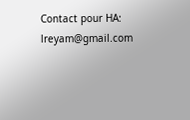Contact pour HA: lreyam@gmail.com